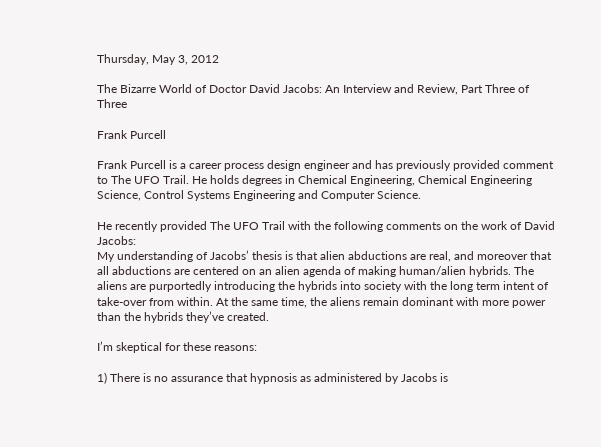Thursday, May 3, 2012

The Bizarre World of Doctor David Jacobs: An Interview and Review, Part Three of Three

Frank Purcell

Frank Purcell is a career process design engineer and has previously provided comment to The UFO Trail. He holds degrees in Chemical Engineering, Chemical Engineering Science, Control Systems Engineering and Computer Science.

He recently provided The UFO Trail with the following comments on the work of David Jacobs:
My understanding of Jacobs’ thesis is that alien abductions are real, and moreover that all abductions are centered on an alien agenda of making human/alien hybrids. The aliens are purportedly introducing the hybrids into society with the long term intent of take-over from within. At the same time, the aliens remain dominant with more power than the hybrids they’ve created.

I’m skeptical for these reasons:

1) There is no assurance that hypnosis as administered by Jacobs is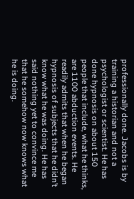professionally done. Jacobs is by training a historian and not a psychologist or scientist. He has done hypnosis on about 150 people that include, what he thinks, are 1100 abduction events. He readily admits that when he began hypnosis of subjects that he didn’t know what he was doing. He has said nothing yet to convince me that he somehow now knows what he is doing.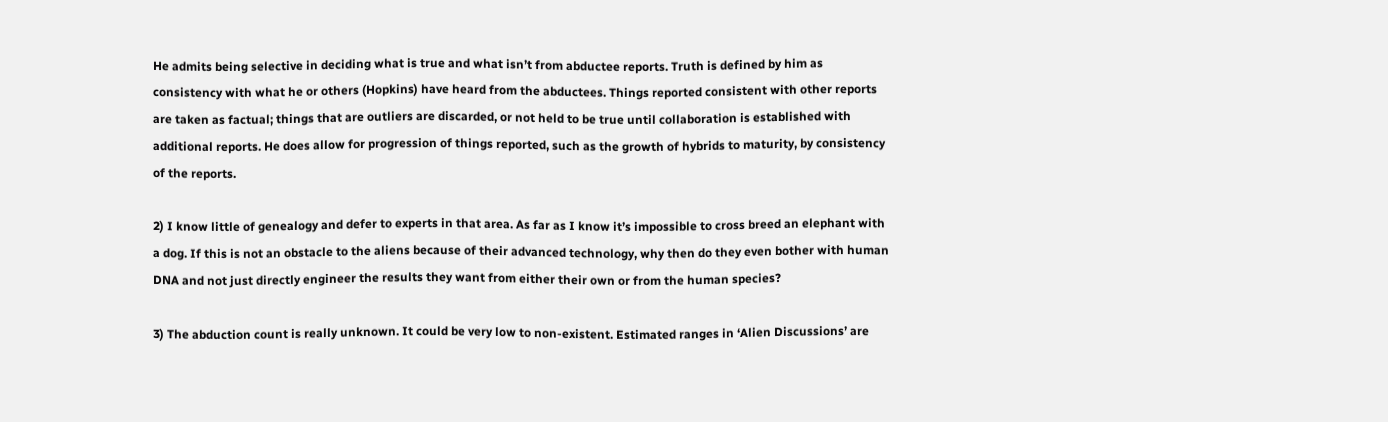He admits being selective in deciding what is true and what isn’t from abductee reports. Truth is defined by him as consistency with what he or others (Hopkins) have heard from the abductees. Things reported consistent with other reports are taken as factual; things that are outliers are discarded, or not held to be true until collaboration is established with additional reports. He does allow for progression of things reported, such as the growth of hybrids to maturity, by consistency of the reports.

2) I know little of genealogy and defer to experts in that area. As far as I know it’s impossible to cross breed an elephant with a dog. If this is not an obstacle to the aliens because of their advanced technology, why then do they even bother with human DNA and not just directly engineer the results they want from either their own or from the human species?

3) The abduction count is really unknown. It could be very low to non-existent. Estimated ranges in ‘Alien Discussions’ are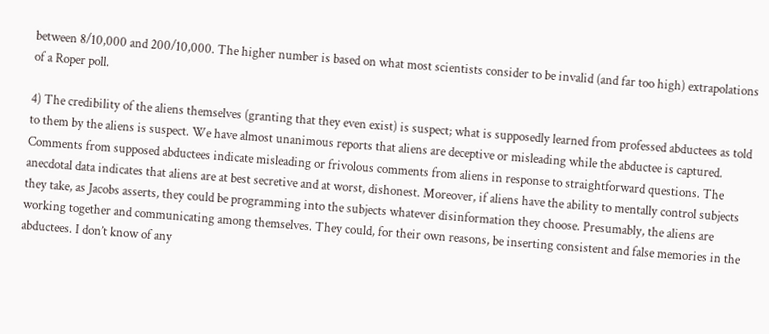between 8/10,000 and 200/10,000. The higher number is based on what most scientists consider to be invalid (and far too high) extrapolations of a Roper poll.

4) The credibility of the aliens themselves (granting that they even exist) is suspect; what is supposedly learned from professed abductees as told to them by the aliens is suspect. We have almost unanimous reports that aliens are deceptive or misleading while the abductee is captured. Comments from supposed abductees indicate misleading or frivolous comments from aliens in response to straightforward questions. The anecdotal data indicates that aliens are at best secretive and at worst, dishonest. Moreover, if aliens have the ability to mentally control subjects they take, as Jacobs asserts, they could be programming into the subjects whatever disinformation they choose. Presumably, the aliens are working together and communicating among themselves. They could, for their own reasons, be inserting consistent and false memories in the abductees. I don’t know of any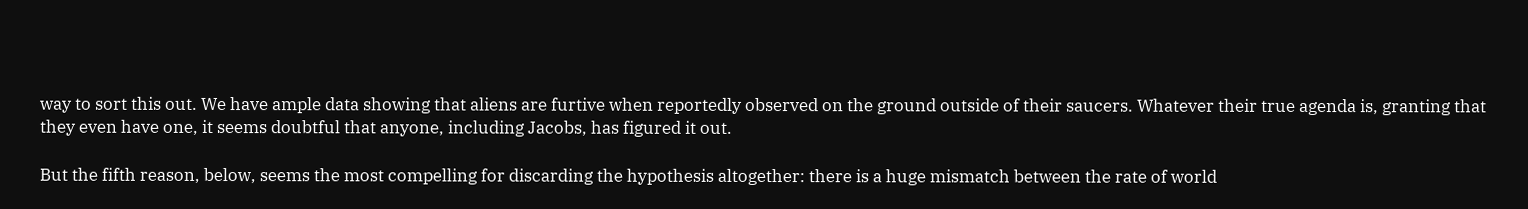way to sort this out. We have ample data showing that aliens are furtive when reportedly observed on the ground outside of their saucers. Whatever their true agenda is, granting that they even have one, it seems doubtful that anyone, including Jacobs, has figured it out.

But the fifth reason, below, seems the most compelling for discarding the hypothesis altogether: there is a huge mismatch between the rate of world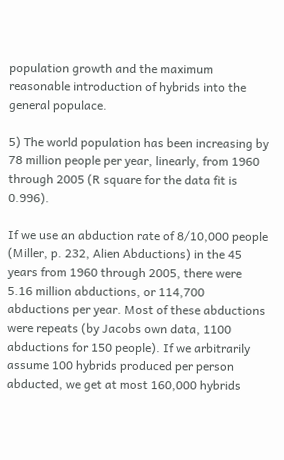population growth and the maximum reasonable introduction of hybrids into the general populace.

5) The world population has been increasing by 78 million people per year, linearly, from 1960 through 2005 (R square for the data fit is 0.996).

If we use an abduction rate of 8/10,000 people (Miller, p. 232, Alien Abductions) in the 45 years from 1960 through 2005, there were 5.16 million abductions, or 114,700 abductions per year. Most of these abductions were repeats (by Jacobs own data, 1100 abductions for 150 people). If we arbitrarily assume 100 hybrids produced per person abducted, we get at most 160,000 hybrids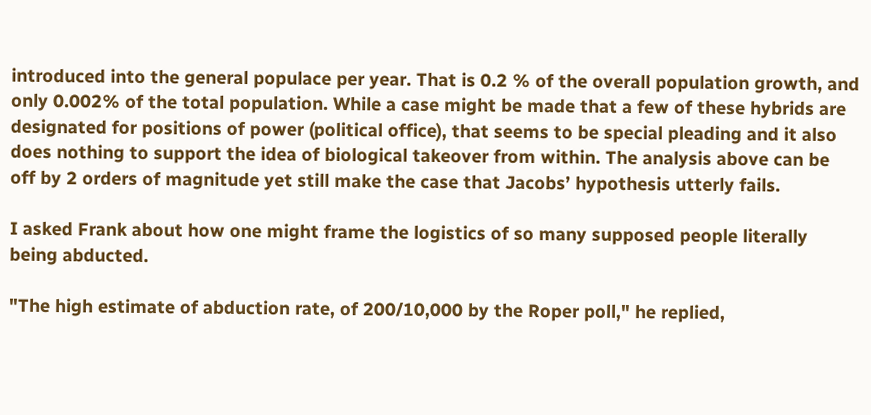introduced into the general populace per year. That is 0.2 % of the overall population growth, and only 0.002% of the total population. While a case might be made that a few of these hybrids are designated for positions of power (political office), that seems to be special pleading and it also does nothing to support the idea of biological takeover from within. The analysis above can be off by 2 orders of magnitude yet still make the case that Jacobs’ hypothesis utterly fails.

I asked Frank about how one might frame the logistics of so many supposed people literally being abducted.

"The high estimate of abduction rate, of 200/10,000 by the Roper poll," he replied,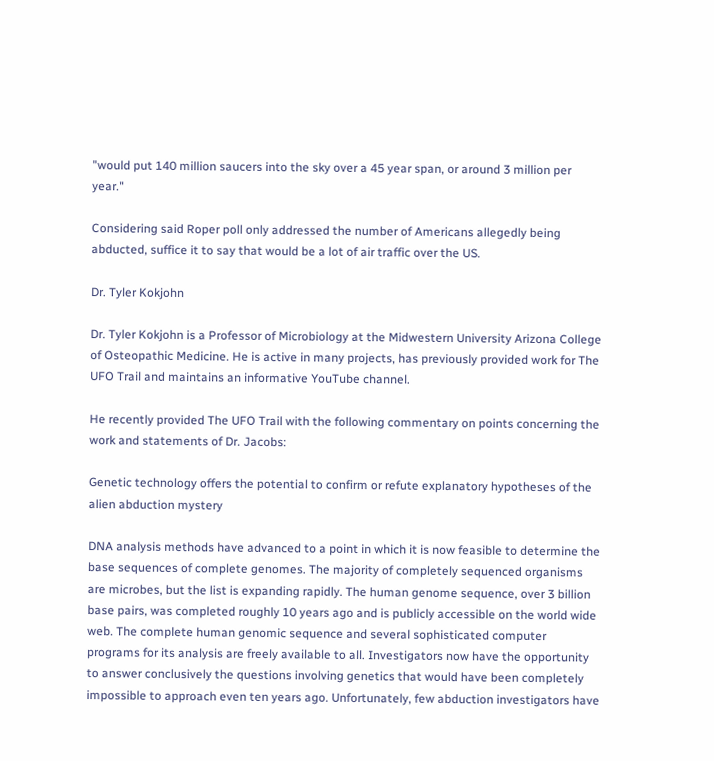"would put 140 million saucers into the sky over a 45 year span, or around 3 million per year."

Considering said Roper poll only addressed the number of Americans allegedly being abducted, suffice it to say that would be a lot of air traffic over the US.

Dr. Tyler Kokjohn

Dr. Tyler Kokjohn is a Professor of Microbiology at the Midwestern University Arizona College of Osteopathic Medicine. He is active in many projects, has previously provided work for The UFO Trail and maintains an informative YouTube channel.

He recently provided The UFO Trail with the following commentary on points concerning the work and statements of Dr. Jacobs:

Genetic technology offers the potential to confirm or refute explanatory hypotheses of the alien abduction mystery

DNA analysis methods have advanced to a point in which it is now feasible to determine the base sequences of complete genomes. The majority of completely sequenced organisms are microbes, but the list is expanding rapidly. The human genome sequence, over 3 billion base pairs, was completed roughly 10 years ago and is publicly accessible on the world wide web. The complete human genomic sequence and several sophisticated computer programs for its analysis are freely available to all. Investigators now have the opportunity to answer conclusively the questions involving genetics that would have been completely impossible to approach even ten years ago. Unfortunately, few abduction investigators have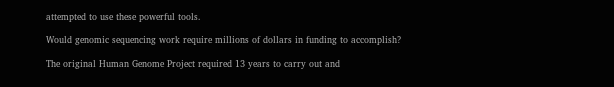attempted to use these powerful tools.

Would genomic sequencing work require millions of dollars in funding to accomplish?

The original Human Genome Project required 13 years to carry out and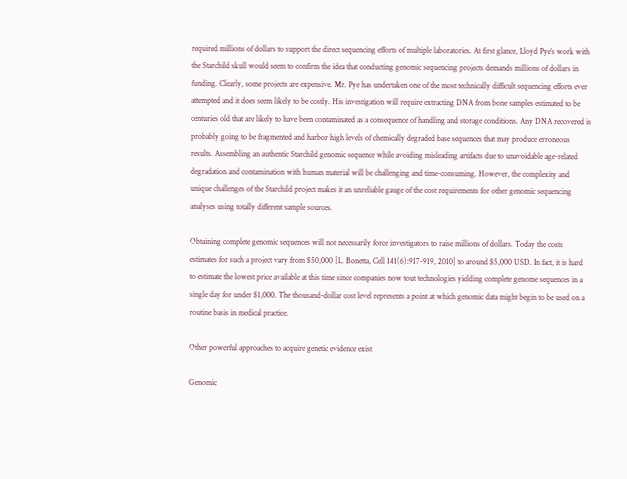required millions of dollars to support the direct sequencing efforts of multiple laboratories. At first glance, Lloyd Pye’s work with the Starchild skull would seem to confirm the idea that conducting genomic sequencing projects demands millions of dollars in funding. Clearly, some projects are expensive. Mr. Pye has undertaken one of the most technically difficult sequencing efforts ever attempted and it does seem likely to be costly. His investigation will require extracting DNA from bone samples estimated to be centuries old that are likely to have been contaminated as a consequence of handling and storage conditions. Any DNA recovered is probably going to be fragmented and harbor high levels of chemically degraded base sequences that may produce erroneous results. Assembling an authentic Starchild genomic sequence while avoiding misleading artifacts due to unavoidable age-related degradation and contamination with human material will be challenging and time-consuming. However, the complexity and unique challenges of the Starchild project makes it an unreliable gauge of the cost requirements for other genomic sequencing analyses using totally different sample sources.

Obtaining complete genomic sequences will not necessarily force investigators to raise millions of dollars. Today the costs estimates for such a project vary from $50,000 [L. Bonetta, Cell 141(6):917-919, 2010] to around $5,000 USD. In fact, it is hard to estimate the lowest price available at this time since companies now tout technologies yielding complete genome sequences in a single day for under $1,000. The thousand-dollar cost level represents a point at which genomic data might begin to be used on a routine basis in medical practice.

Other powerful approaches to acquire genetic evidence exist

Genomic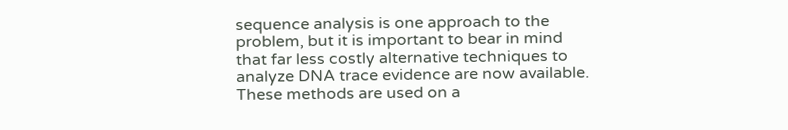sequence analysis is one approach to the problem, but it is important to bear in mind that far less costly alternative techniques to analyze DNA trace evidence are now available. These methods are used on a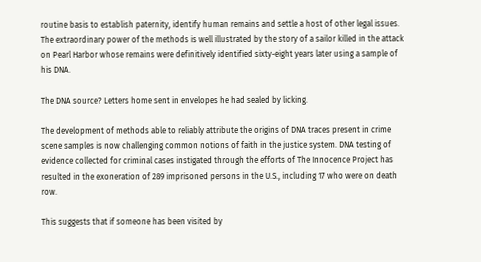routine basis to establish paternity, identify human remains and settle a host of other legal issues. The extraordinary power of the methods is well illustrated by the story of a sailor killed in the attack on Pearl Harbor whose remains were definitively identified sixty-eight years later using a sample of his DNA.

The DNA source? Letters home sent in envelopes he had sealed by licking.

The development of methods able to reliably attribute the origins of DNA traces present in crime scene samples is now challenging common notions of faith in the justice system. DNA testing of evidence collected for criminal cases instigated through the efforts of The Innocence Project has resulted in the exoneration of 289 imprisoned persons in the U.S., including 17 who were on death row.

This suggests that if someone has been visited by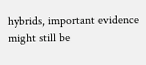hybrids, important evidence might still be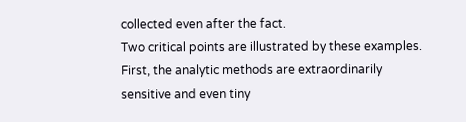collected even after the fact.
Two critical points are illustrated by these examples. First, the analytic methods are extraordinarily sensitive and even tiny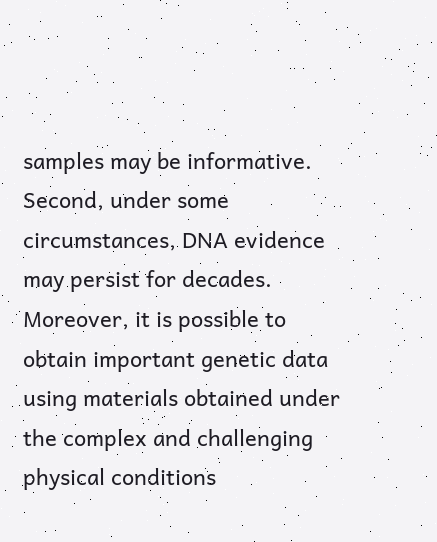samples may be informative. Second, under some circumstances, DNA evidence may persist for decades. Moreover, it is possible to obtain important genetic data using materials obtained under the complex and challenging physical conditions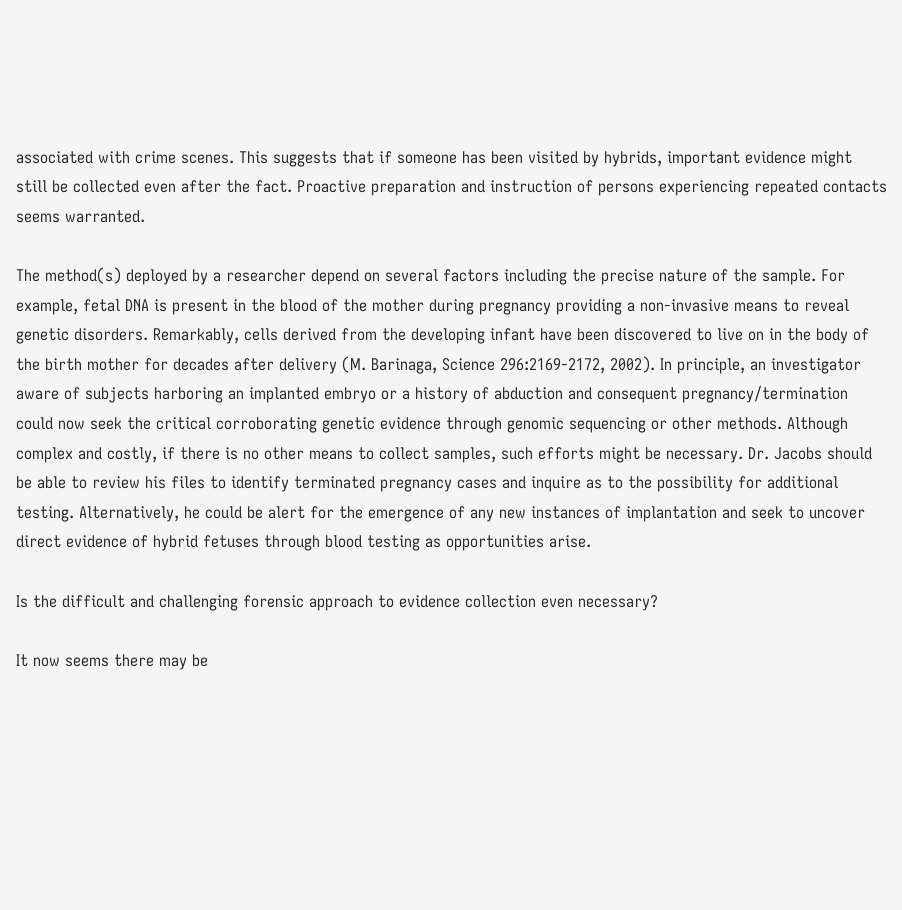associated with crime scenes. This suggests that if someone has been visited by hybrids, important evidence might still be collected even after the fact. Proactive preparation and instruction of persons experiencing repeated contacts seems warranted.

The method(s) deployed by a researcher depend on several factors including the precise nature of the sample. For example, fetal DNA is present in the blood of the mother during pregnancy providing a non-invasive means to reveal genetic disorders. Remarkably, cells derived from the developing infant have been discovered to live on in the body of the birth mother for decades after delivery (M. Barinaga, Science 296:2169-2172, 2002). In principle, an investigator aware of subjects harboring an implanted embryo or a history of abduction and consequent pregnancy/termination could now seek the critical corroborating genetic evidence through genomic sequencing or other methods. Although complex and costly, if there is no other means to collect samples, such efforts might be necessary. Dr. Jacobs should be able to review his files to identify terminated pregnancy cases and inquire as to the possibility for additional testing. Alternatively, he could be alert for the emergence of any new instances of implantation and seek to uncover direct evidence of hybrid fetuses through blood testing as opportunities arise.

Is the difficult and challenging forensic approach to evidence collection even necessary?

It now seems there may be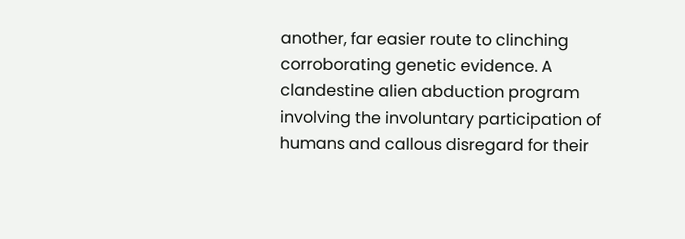another, far easier route to clinching corroborating genetic evidence. A clandestine alien abduction program involving the involuntary participation of humans and callous disregard for their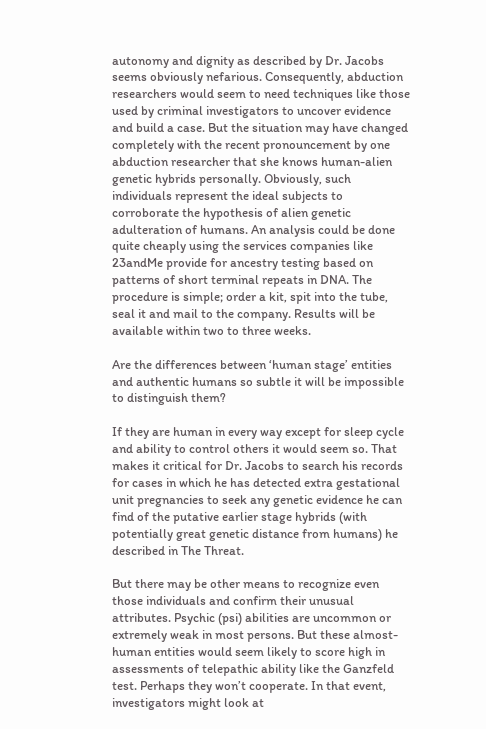autonomy and dignity as described by Dr. Jacobs seems obviously nefarious. Consequently, abduction researchers would seem to need techniques like those used by criminal investigators to uncover evidence and build a case. But the situation may have changed completely with the recent pronouncement by one abduction researcher that she knows human-alien genetic hybrids personally. Obviously, such individuals represent the ideal subjects to corroborate the hypothesis of alien genetic adulteration of humans. An analysis could be done quite cheaply using the services companies like 23andMe provide for ancestry testing based on patterns of short terminal repeats in DNA. The procedure is simple; order a kit, spit into the tube, seal it and mail to the company. Results will be available within two to three weeks.

Are the differences between ‘human stage’ entities and authentic humans so subtle it will be impossible to distinguish them?

If they are human in every way except for sleep cycle and ability to control others it would seem so. That makes it critical for Dr. Jacobs to search his records for cases in which he has detected extra gestational unit pregnancies to seek any genetic evidence he can find of the putative earlier stage hybrids (with potentially great genetic distance from humans) he described in The Threat.

But there may be other means to recognize even those individuals and confirm their unusual attributes. Psychic (psi) abilities are uncommon or extremely weak in most persons. But these almost-human entities would seem likely to score high in assessments of telepathic ability like the Ganzfeld test. Perhaps they won’t cooperate. In that event, investigators might look at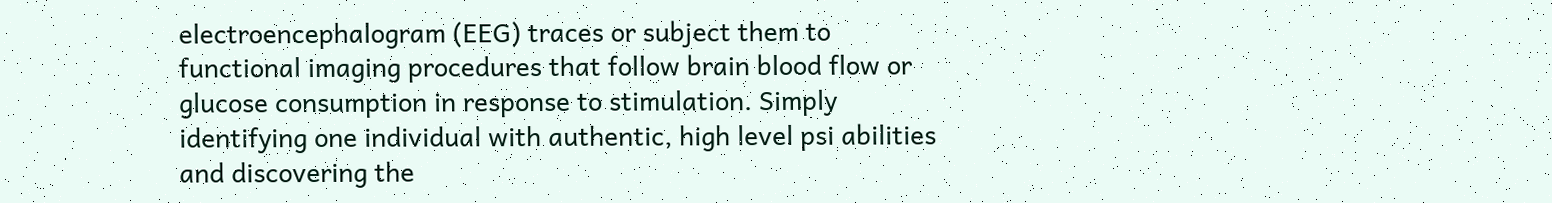electroencephalogram (EEG) traces or subject them to functional imaging procedures that follow brain blood flow or glucose consumption in response to stimulation. Simply identifying one individual with authentic, high level psi abilities and discovering the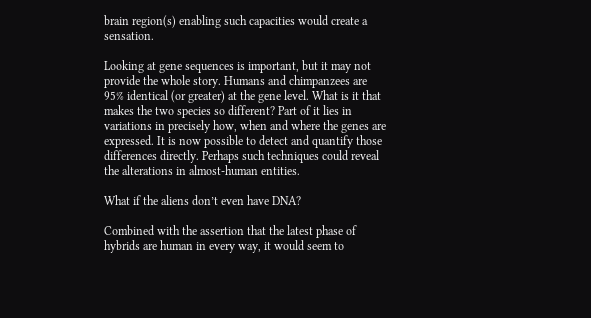brain region(s) enabling such capacities would create a sensation.

Looking at gene sequences is important, but it may not provide the whole story. Humans and chimpanzees are 95% identical (or greater) at the gene level. What is it that makes the two species so different? Part of it lies in variations in precisely how, when and where the genes are expressed. It is now possible to detect and quantify those differences directly. Perhaps such techniques could reveal the alterations in almost-human entities.

What if the aliens don’t even have DNA?

Combined with the assertion that the latest phase of hybrids are human in every way, it would seem to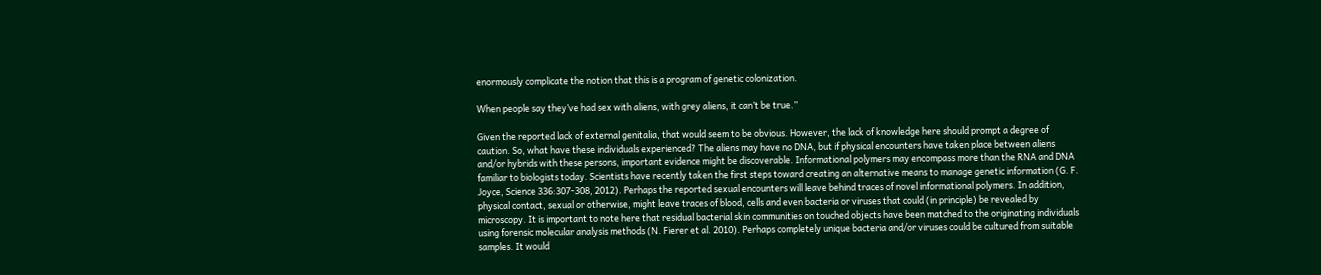enormously complicate the notion that this is a program of genetic colonization.

When people say they’ve had sex with aliens, with grey aliens, it can’t be true.”

Given the reported lack of external genitalia, that would seem to be obvious. However, the lack of knowledge here should prompt a degree of caution. So, what have these individuals experienced? The aliens may have no DNA, but if physical encounters have taken place between aliens and/or hybrids with these persons, important evidence might be discoverable. Informational polymers may encompass more than the RNA and DNA familiar to biologists today. Scientists have recently taken the first steps toward creating an alternative means to manage genetic information (G. F. Joyce, Science 336:307-308, 2012). Perhaps the reported sexual encounters will leave behind traces of novel informational polymers. In addition, physical contact, sexual or otherwise, might leave traces of blood, cells and even bacteria or viruses that could (in principle) be revealed by microscopy. It is important to note here that residual bacterial skin communities on touched objects have been matched to the originating individuals using forensic molecular analysis methods (N. Fierer et al. 2010). Perhaps completely unique bacteria and/or viruses could be cultured from suitable samples. It would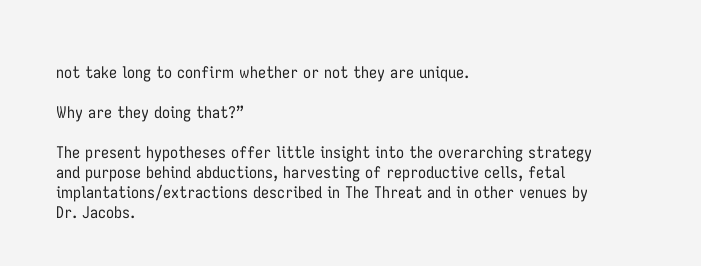not take long to confirm whether or not they are unique.

Why are they doing that?”

The present hypotheses offer little insight into the overarching strategy and purpose behind abductions, harvesting of reproductive cells, fetal implantations/extractions described in The Threat and in other venues by Dr. Jacobs.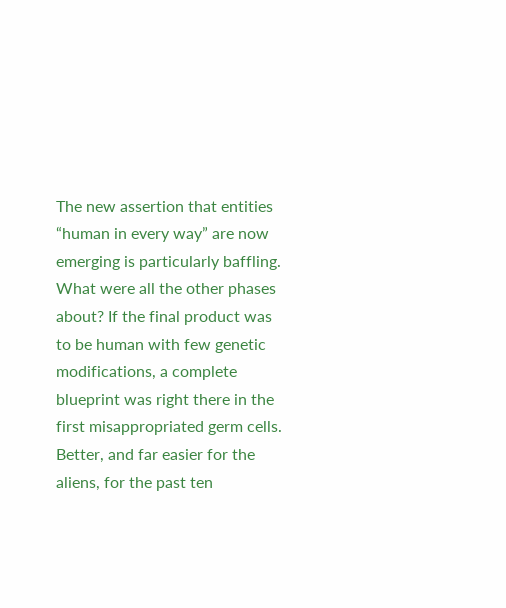The new assertion that entities “human in every way” are now emerging is particularly baffling. What were all the other phases about? If the final product was to be human with few genetic modifications, a complete blueprint was right there in the first misappropriated germ cells. Better, and far easier for the aliens, for the past ten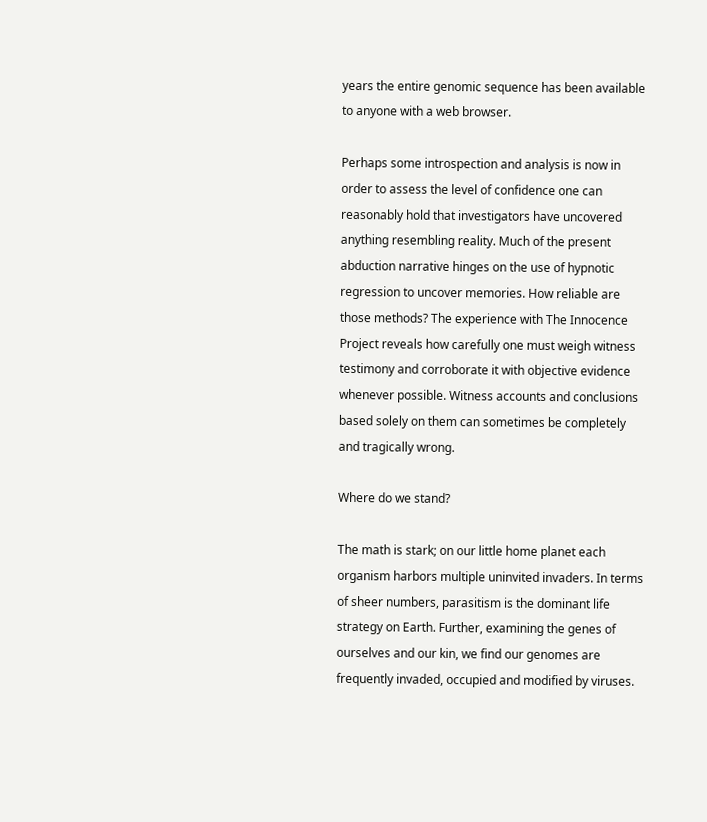years the entire genomic sequence has been available to anyone with a web browser.

Perhaps some introspection and analysis is now in order to assess the level of confidence one can reasonably hold that investigators have uncovered anything resembling reality. Much of the present abduction narrative hinges on the use of hypnotic regression to uncover memories. How reliable are those methods? The experience with The Innocence Project reveals how carefully one must weigh witness testimony and corroborate it with objective evidence whenever possible. Witness accounts and conclusions based solely on them can sometimes be completely and tragically wrong.

Where do we stand?

The math is stark; on our little home planet each organism harbors multiple uninvited invaders. In terms of sheer numbers, parasitism is the dominant life strategy on Earth. Further, examining the genes of ourselves and our kin, we find our genomes are frequently invaded, occupied and modified by viruses.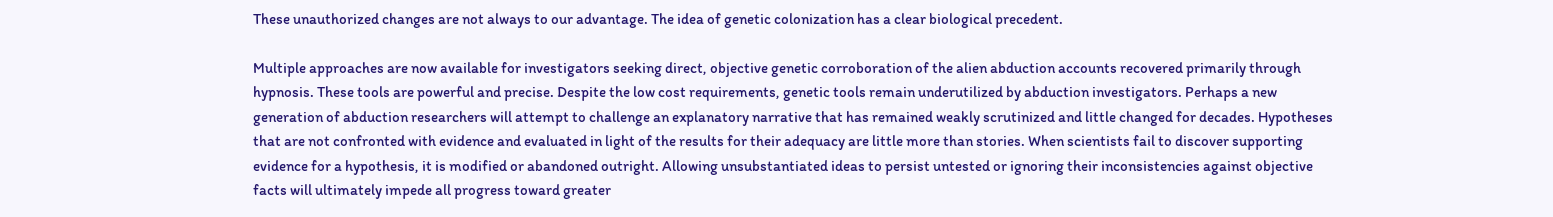These unauthorized changes are not always to our advantage. The idea of genetic colonization has a clear biological precedent.

Multiple approaches are now available for investigators seeking direct, objective genetic corroboration of the alien abduction accounts recovered primarily through hypnosis. These tools are powerful and precise. Despite the low cost requirements, genetic tools remain underutilized by abduction investigators. Perhaps a new generation of abduction researchers will attempt to challenge an explanatory narrative that has remained weakly scrutinized and little changed for decades. Hypotheses that are not confronted with evidence and evaluated in light of the results for their adequacy are little more than stories. When scientists fail to discover supporting evidence for a hypothesis, it is modified or abandoned outright. Allowing unsubstantiated ideas to persist untested or ignoring their inconsistencies against objective facts will ultimately impede all progress toward greater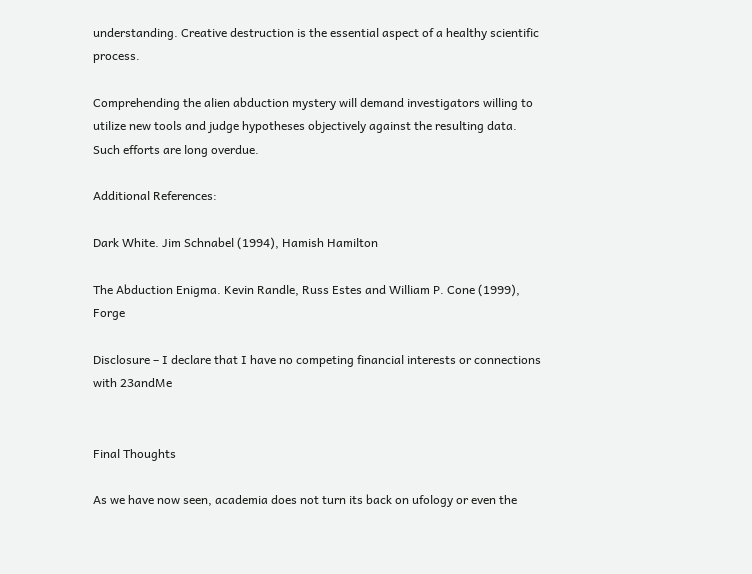understanding. Creative destruction is the essential aspect of a healthy scientific process.

Comprehending the alien abduction mystery will demand investigators willing to utilize new tools and judge hypotheses objectively against the resulting data. Such efforts are long overdue.

Additional References:

Dark White. Jim Schnabel (1994), Hamish Hamilton

The Abduction Enigma. Kevin Randle, Russ Estes and William P. Cone (1999), Forge

Disclosure – I declare that I have no competing financial interests or connections with 23andMe


Final Thoughts

As we have now seen, academia does not turn its back on ufology or even the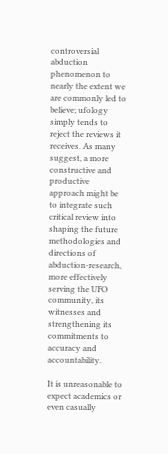controversial abduction phenomenon to nearly the extent we are commonly led to believe; ufology simply tends to reject the reviews it receives. As many suggest, a more constructive and productive approach might be to integrate such critical review into shaping the future methodologies and directions of abduction-research, more effectively serving the UFO community, its witnesses and strengthening its commitments to accuracy and accountability.

It is unreasonable to expect academics or even casually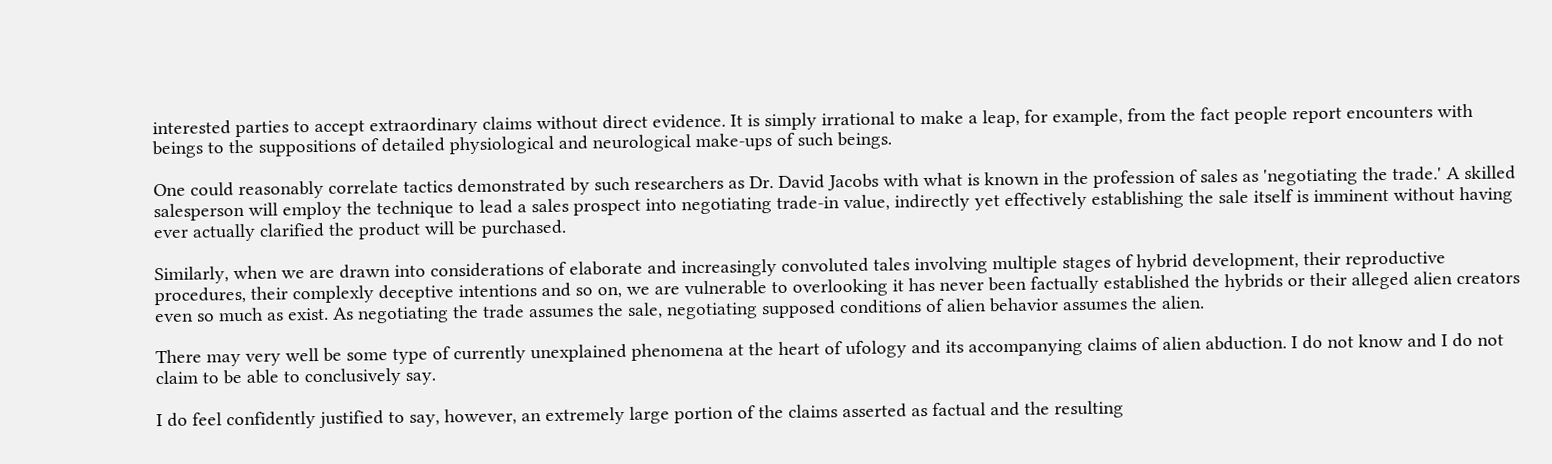interested parties to accept extraordinary claims without direct evidence. It is simply irrational to make a leap, for example, from the fact people report encounters with beings to the suppositions of detailed physiological and neurological make-ups of such beings.

One could reasonably correlate tactics demonstrated by such researchers as Dr. David Jacobs with what is known in the profession of sales as 'negotiating the trade.' A skilled salesperson will employ the technique to lead a sales prospect into negotiating trade-in value, indirectly yet effectively establishing the sale itself is imminent without having ever actually clarified the product will be purchased.

Similarly, when we are drawn into considerations of elaborate and increasingly convoluted tales involving multiple stages of hybrid development, their reproductive procedures, their complexly deceptive intentions and so on, we are vulnerable to overlooking it has never been factually established the hybrids or their alleged alien creators even so much as exist. As negotiating the trade assumes the sale, negotiating supposed conditions of alien behavior assumes the alien.

There may very well be some type of currently unexplained phenomena at the heart of ufology and its accompanying claims of alien abduction. I do not know and I do not claim to be able to conclusively say.

I do feel confidently justified to say, however, an extremely large portion of the claims asserted as factual and the resulting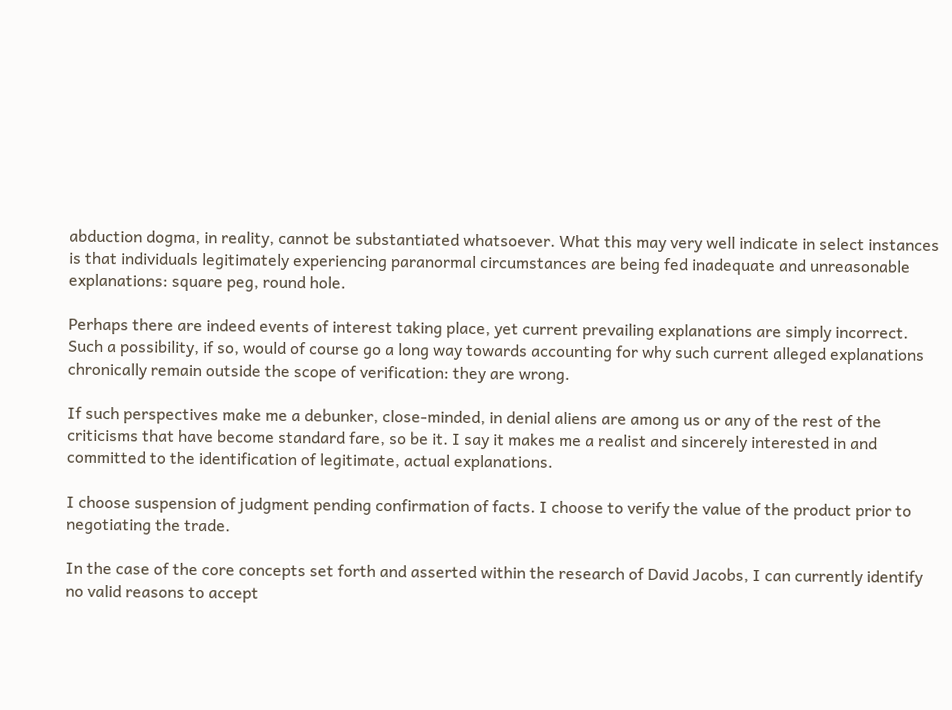abduction dogma, in reality, cannot be substantiated whatsoever. What this may very well indicate in select instances is that individuals legitimately experiencing paranormal circumstances are being fed inadequate and unreasonable explanations: square peg, round hole.

Perhaps there are indeed events of interest taking place, yet current prevailing explanations are simply incorrect. Such a possibility, if so, would of course go a long way towards accounting for why such current alleged explanations chronically remain outside the scope of verification: they are wrong.

If such perspectives make me a debunker, close-minded, in denial aliens are among us or any of the rest of the criticisms that have become standard fare, so be it. I say it makes me a realist and sincerely interested in and committed to the identification of legitimate, actual explanations.

I choose suspension of judgment pending confirmation of facts. I choose to verify the value of the product prior to negotiating the trade.

In the case of the core concepts set forth and asserted within the research of David Jacobs, I can currently identify no valid reasons to accept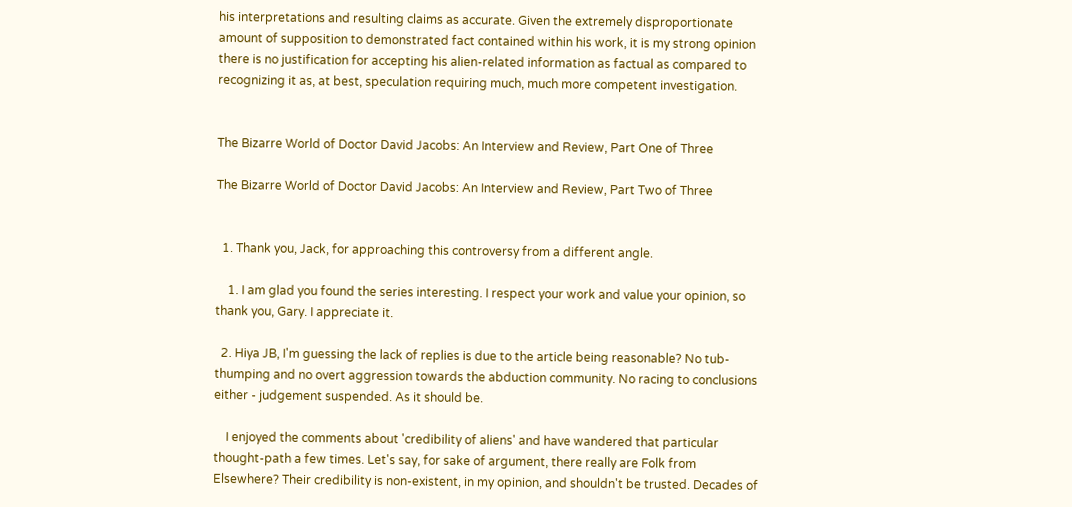his interpretations and resulting claims as accurate. Given the extremely disproportionate amount of supposition to demonstrated fact contained within his work, it is my strong opinion there is no justification for accepting his alien-related information as factual as compared to recognizing it as, at best, speculation requiring much, much more competent investigation.


The Bizarre World of Doctor David Jacobs: An Interview and Review, Part One of Three

The Bizarre World of Doctor David Jacobs: An Interview and Review, Part Two of Three


  1. Thank you, Jack, for approaching this controversy from a different angle.

    1. I am glad you found the series interesting. I respect your work and value your opinion, so thank you, Gary. I appreciate it.

  2. Hiya JB, I'm guessing the lack of replies is due to the article being reasonable? No tub-thumping and no overt aggression towards the abduction community. No racing to conclusions either - judgement suspended. As it should be.

    I enjoyed the comments about 'credibility of aliens' and have wandered that particular thought-path a few times. Let's say, for sake of argument, there really are Folk from Elsewhere? Their credibility is non-existent, in my opinion, and shouldn't be trusted. Decades of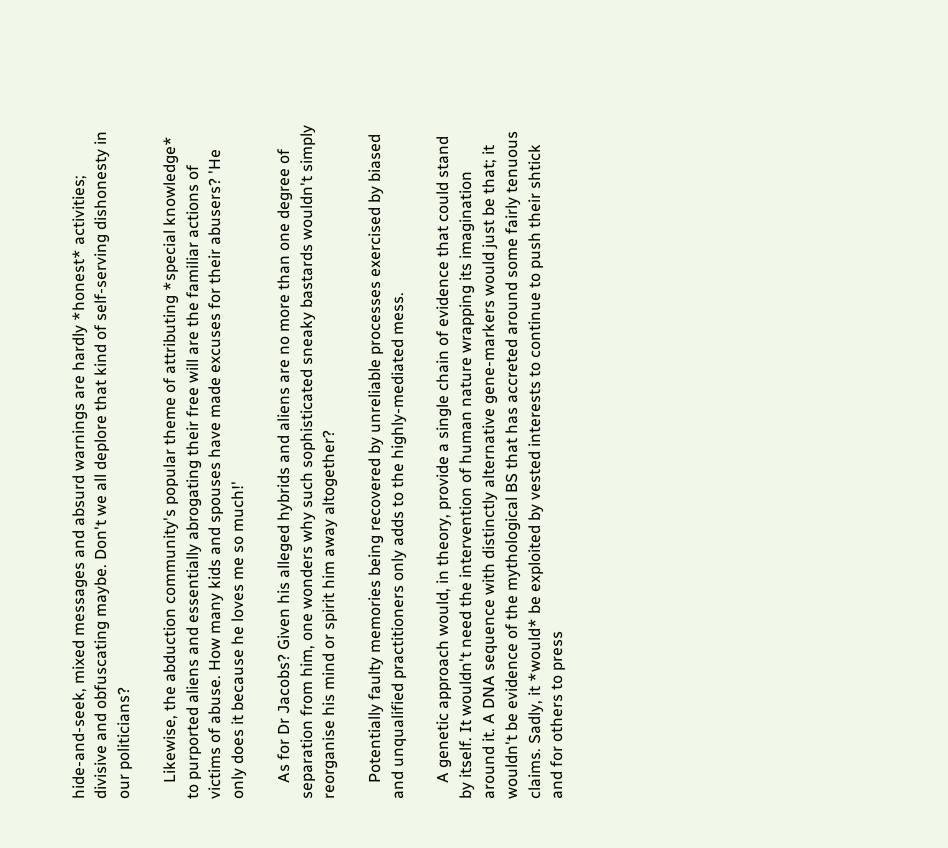hide-and-seek, mixed messages and absurd warnings are hardly *honest* activities; divisive and obfuscating maybe. Don't we all deplore that kind of self-serving dishonesty in our politicians?

    Likewise, the abduction community's popular theme of attributing *special knowledge* to purported aliens and essentially abrogating their free will are the familiar actions of victims of abuse. How many kids and spouses have made excuses for their abusers? 'He only does it because he loves me so much!'

    As for Dr Jacobs? Given his alleged hybrids and aliens are no more than one degree of separation from him, one wonders why such sophisticated sneaky bastards wouldn't simply reorganise his mind or spirit him away altogether?

    Potentially faulty memories being recovered by unreliable processes exercised by biased and unqualified practitioners only adds to the highly-mediated mess.

    A genetic approach would, in theory, provide a single chain of evidence that could stand by itself. It wouldn't need the intervention of human nature wrapping its imagination around it. A DNA sequence with distinctly alternative gene-markers would just be that; it wouldn't be evidence of the mythological BS that has accreted around some fairly tenuous claims. Sadly, it *would* be exploited by vested interests to continue to push their shtick and for others to press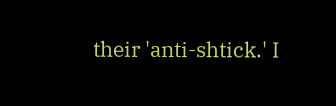their 'anti-shtick.' I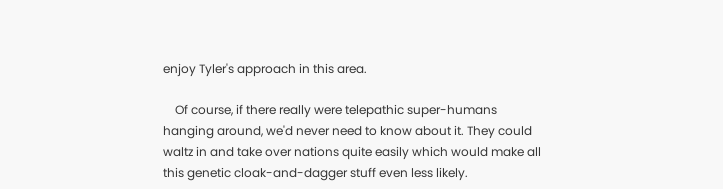enjoy Tyler's approach in this area.

    Of course, if there really were telepathic super-humans hanging around, we'd never need to know about it. They could waltz in and take over nations quite easily which would make all this genetic cloak-and-dagger stuff even less likely.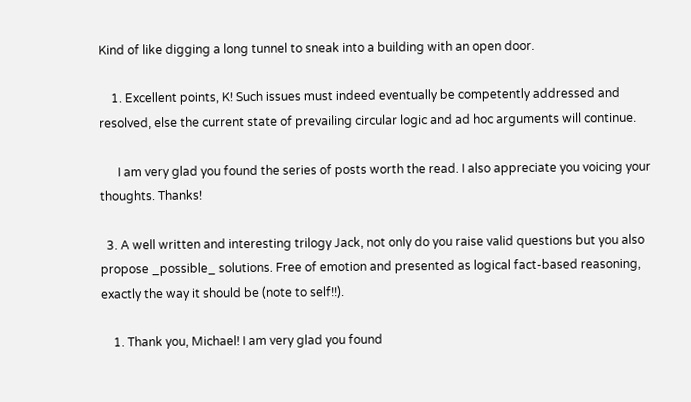Kind of like digging a long tunnel to sneak into a building with an open door.

    1. Excellent points, K! Such issues must indeed eventually be competently addressed and resolved, else the current state of prevailing circular logic and ad hoc arguments will continue.

      I am very glad you found the series of posts worth the read. I also appreciate you voicing your thoughts. Thanks!

  3. A well written and interesting trilogy Jack, not only do you raise valid questions but you also propose _possible_ solutions. Free of emotion and presented as logical fact-based reasoning, exactly the way it should be (note to self!!).

    1. Thank you, Michael! I am very glad you found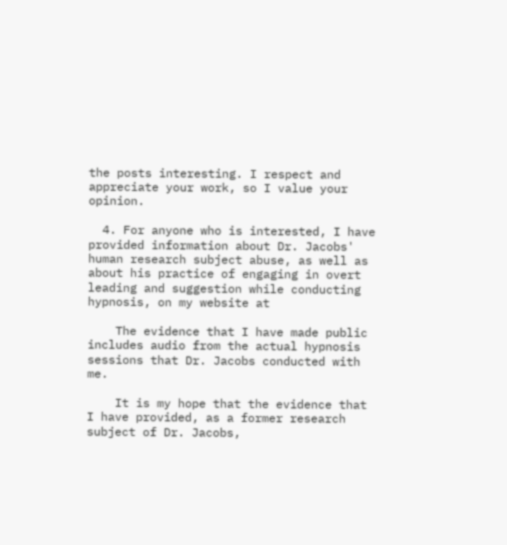the posts interesting. I respect and appreciate your work, so I value your opinion.

  4. For anyone who is interested, I have provided information about Dr. Jacobs' human research subject abuse, as well as about his practice of engaging in overt leading and suggestion while conducting hypnosis, on my website at

    The evidence that I have made public includes audio from the actual hypnosis sessions that Dr. Jacobs conducted with me.

    It is my hope that the evidence that I have provided, as a former research subject of Dr. Jacobs,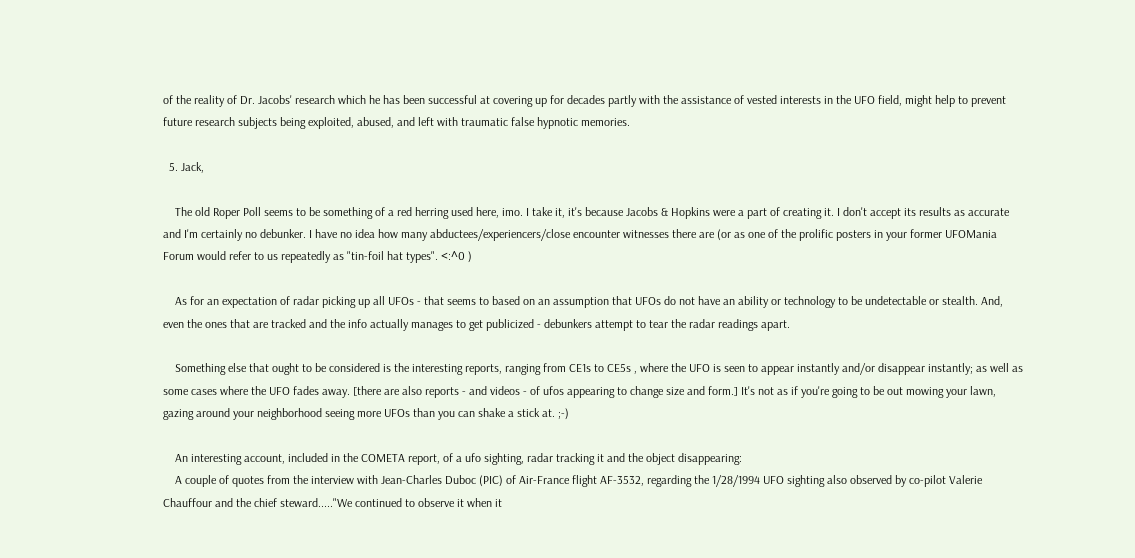of the reality of Dr. Jacobs' research which he has been successful at covering up for decades partly with the assistance of vested interests in the UFO field, might help to prevent future research subjects being exploited, abused, and left with traumatic false hypnotic memories.

  5. Jack,

    The old Roper Poll seems to be something of a red herring used here, imo. I take it, it's because Jacobs & Hopkins were a part of creating it. I don't accept its results as accurate and I'm certainly no debunker. I have no idea how many abductees/experiencers/close encounter witnesses there are (or as one of the prolific posters in your former UFOMania Forum would refer to us repeatedly as "tin-foil hat types". <:^0 )

    As for an expectation of radar picking up all UFOs - that seems to based on an assumption that UFOs do not have an ability or technology to be undetectable or stealth. And, even the ones that are tracked and the info actually manages to get publicized - debunkers attempt to tear the radar readings apart.

    Something else that ought to be considered is the interesting reports, ranging from CE1s to CE5s , where the UFO is seen to appear instantly and/or disappear instantly; as well as some cases where the UFO fades away. [there are also reports - and videos - of ufos appearing to change size and form.] It's not as if you're going to be out mowing your lawn, gazing around your neighborhood seeing more UFOs than you can shake a stick at. ;-)

    An interesting account, included in the COMETA report, of a ufo sighting, radar tracking it and the object disappearing:
    A couple of quotes from the interview with Jean-Charles Duboc (PIC) of Air-France flight AF-3532, regarding the 1/28/1994 UFO sighting also observed by co-pilot Valerie Chauffour and the chief steward....."We continued to observe it when it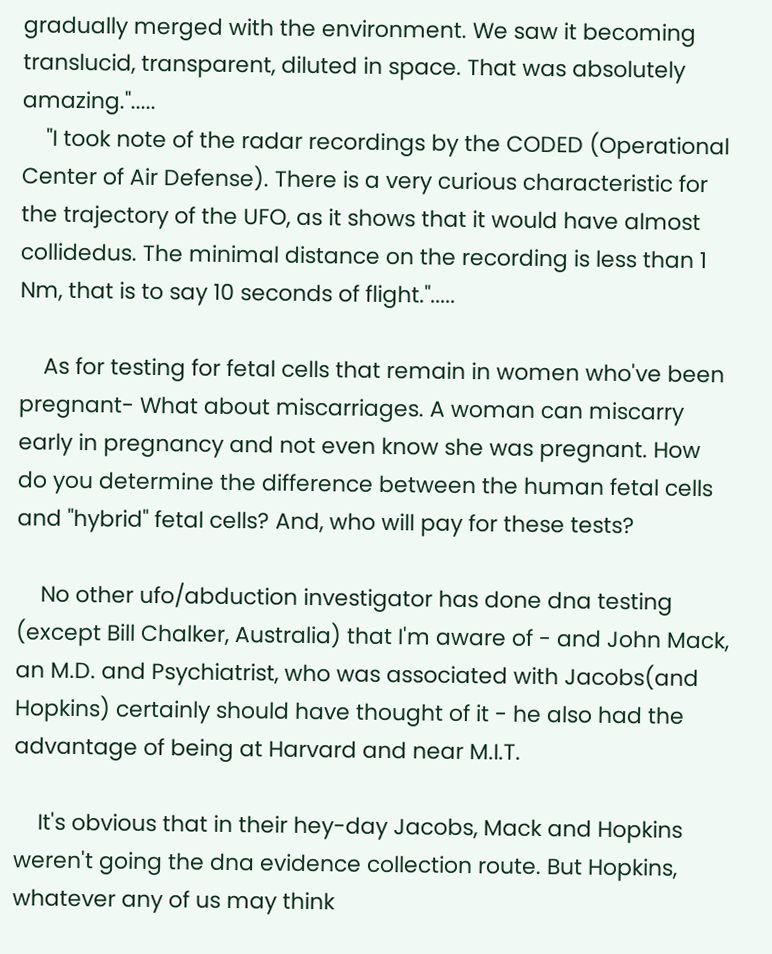gradually merged with the environment. We saw it becoming translucid, transparent, diluted in space. That was absolutely amazing.".....
    "I took note of the radar recordings by the CODED (Operational Center of Air Defense). There is a very curious characteristic for the trajectory of the UFO, as it shows that it would have almost collidedus. The minimal distance on the recording is less than 1 Nm, that is to say 10 seconds of flight.".....

    As for testing for fetal cells that remain in women who've been pregnant- What about miscarriages. A woman can miscarry early in pregnancy and not even know she was pregnant. How do you determine the difference between the human fetal cells and "hybrid" fetal cells? And, who will pay for these tests?

    No other ufo/abduction investigator has done dna testing (except Bill Chalker, Australia) that I'm aware of - and John Mack, an M.D. and Psychiatrist, who was associated with Jacobs(and Hopkins) certainly should have thought of it - he also had the advantage of being at Harvard and near M.I.T.

    It's obvious that in their hey-day Jacobs, Mack and Hopkins weren't going the dna evidence collection route. But Hopkins, whatever any of us may think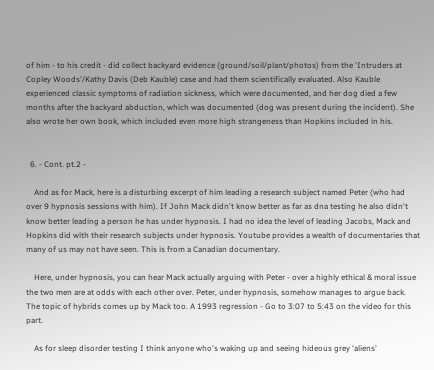of him - to his credit - did collect backyard evidence (ground/soil/plant/photos) from the 'Intruders at Copley Woods'/Kathy Davis (Deb Kauble) case and had them scientifically evaluated. Also Kauble experienced classic symptoms of radiation sickness, which were documented, and her dog died a few months after the backyard abduction, which was documented (dog was present during the incident). She also wrote her own book, which included even more high strangeness than Hopkins included in his.


  6. - Cont. pt.2 -

    And as for Mack, here is a disturbing excerpt of him leading a research subject named Peter (who had over 9 hypnosis sessions with him). If John Mack didn't know better as far as dna testing he also didn't know better leading a person he has under hypnosis. I had no idea the level of leading Jacobs, Mack and Hopkins did with their research subjects under hypnosis. Youtube provides a wealth of documentaries that many of us may not have seen. This is from a Canadian documentary.

    Here, under hypnosis, you can hear Mack actually arguing with Peter - over a highly ethical & moral issue the two men are at odds with each other over. Peter, under hypnosis, somehow manages to argue back. The topic of hybrids comes up by Mack too. A 1993 regression - Go to 3:07 to 5:43 on the video for this part.

    As for sleep disorder testing I think anyone who's waking up and seeing hideous grey 'aliens'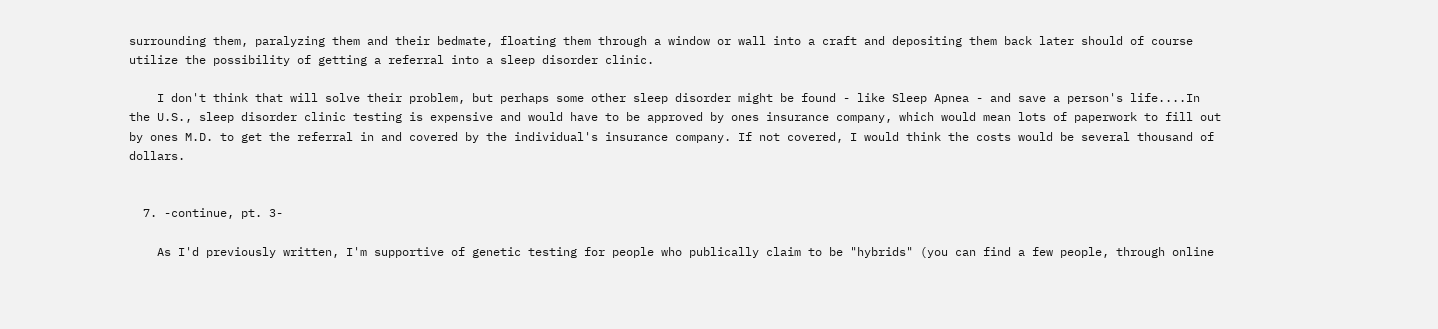surrounding them, paralyzing them and their bedmate, floating them through a window or wall into a craft and depositing them back later should of course utilize the possibility of getting a referral into a sleep disorder clinic.

    I don't think that will solve their problem, but perhaps some other sleep disorder might be found - like Sleep Apnea - and save a person's life....In the U.S., sleep disorder clinic testing is expensive and would have to be approved by ones insurance company, which would mean lots of paperwork to fill out by ones M.D. to get the referral in and covered by the individual's insurance company. If not covered, I would think the costs would be several thousand of dollars.


  7. -continue, pt. 3-

    As I'd previously written, I'm supportive of genetic testing for people who publically claim to be "hybrids" (you can find a few people, through online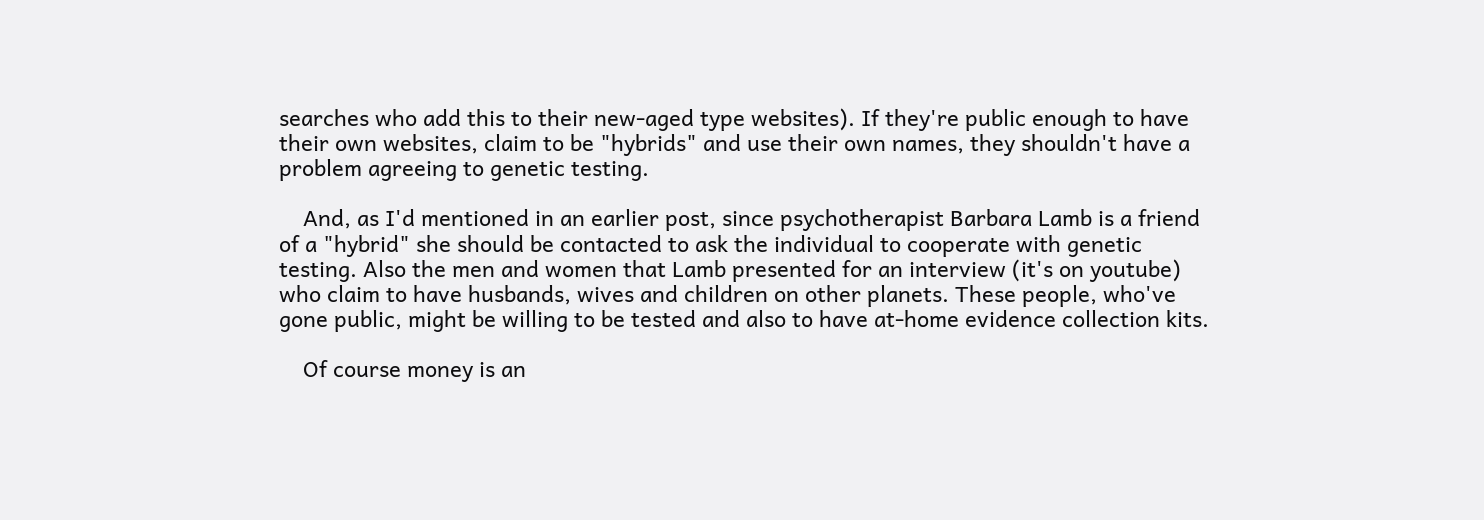searches who add this to their new-aged type websites). If they're public enough to have their own websites, claim to be "hybrids" and use their own names, they shouldn't have a problem agreeing to genetic testing.

    And, as I'd mentioned in an earlier post, since psychotherapist Barbara Lamb is a friend of a "hybrid" she should be contacted to ask the individual to cooperate with genetic testing. Also the men and women that Lamb presented for an interview (it's on youtube) who claim to have husbands, wives and children on other planets. These people, who've gone public, might be willing to be tested and also to have at-home evidence collection kits.

    Of course money is an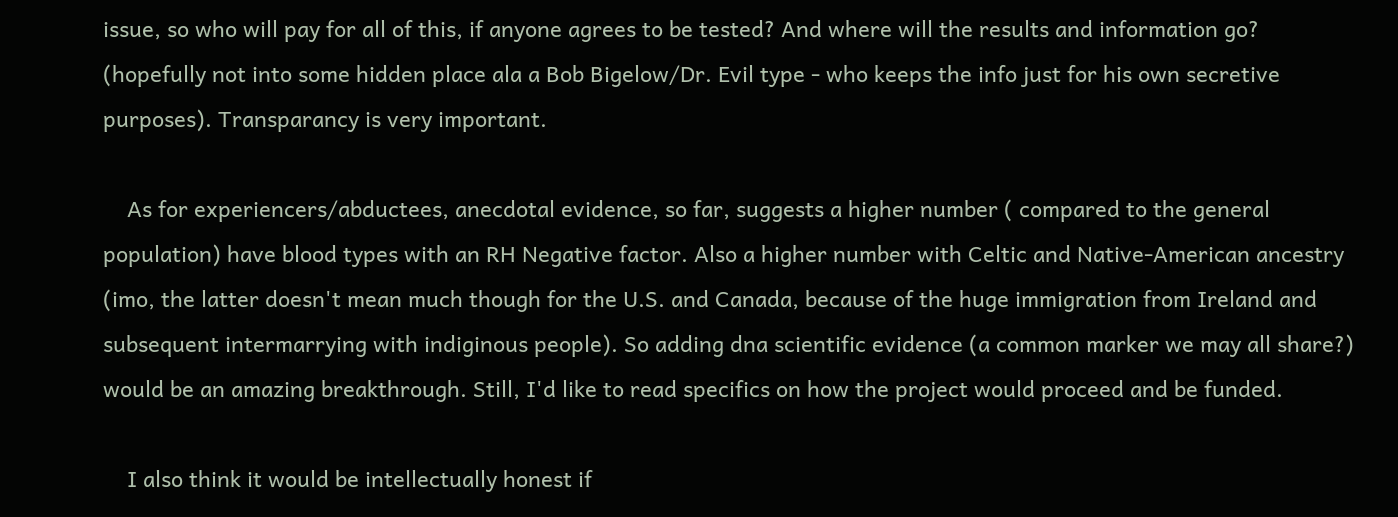issue, so who will pay for all of this, if anyone agrees to be tested? And where will the results and information go? (hopefully not into some hidden place ala a Bob Bigelow/Dr. Evil type - who keeps the info just for his own secretive purposes). Transparancy is very important.

    As for experiencers/abductees, anecdotal evidence, so far, suggests a higher number ( compared to the general population) have blood types with an RH Negative factor. Also a higher number with Celtic and Native-American ancestry (imo, the latter doesn't mean much though for the U.S. and Canada, because of the huge immigration from Ireland and subsequent intermarrying with indiginous people). So adding dna scientific evidence (a common marker we may all share?) would be an amazing breakthrough. Still, I'd like to read specifics on how the project would proceed and be funded.

    I also think it would be intellectually honest if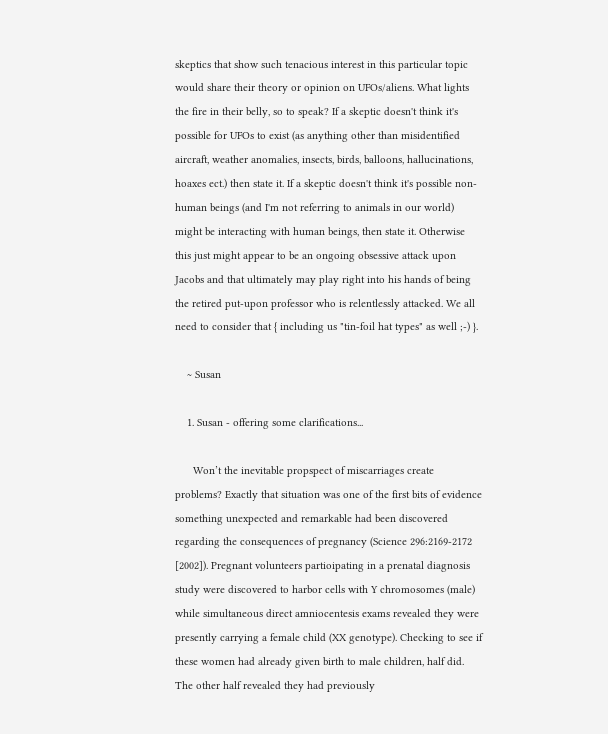skeptics that show such tenacious interest in this particular topic would share their theory or opinion on UFOs/aliens. What lights the fire in their belly, so to speak? If a skeptic doesn't think it's possible for UFOs to exist (as anything other than misidentified aircraft, weather anomalies, insects, birds, balloons, hallucinations, hoaxes ect.) then state it. If a skeptic doesn't think it's possible non-human beings (and I'm not referring to animals in our world) might be interacting with human beings, then state it. Otherwise this just might appear to be an ongoing obsessive attack upon Jacobs and that ultimately may play right into his hands of being the retired put-upon professor who is relentlessly attacked. We all need to consider that { including us "tin-foil hat types" as well ;-) }.

    ~ Susan

    1. Susan - offering some clarifications...

      Won’t the inevitable propspect of miscarriages create problems? Exactly that situation was one of the first bits of evidence something unexpected and remarkable had been discovered regarding the consequences of pregnancy (Science 296:2169-2172 [2002]). Pregnant volunteers partioipating in a prenatal diagnosis study were discovered to harbor cells with Y chromosomes (male) while simultaneous direct amniocentesis exams revealed they were presently carrying a female child (XX genotype). Checking to see if these women had already given birth to male children, half did. The other half revealed they had previously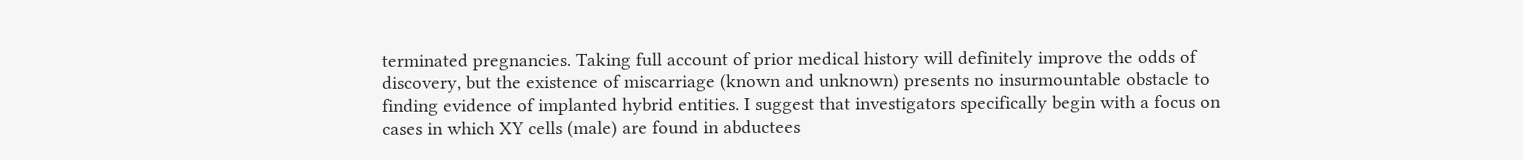terminated pregnancies. Taking full account of prior medical history will definitely improve the odds of discovery, but the existence of miscarriage (known and unknown) presents no insurmountable obstacle to finding evidence of implanted hybrid entities. I suggest that investigators specifically begin with a focus on cases in which XY cells (male) are found in abductees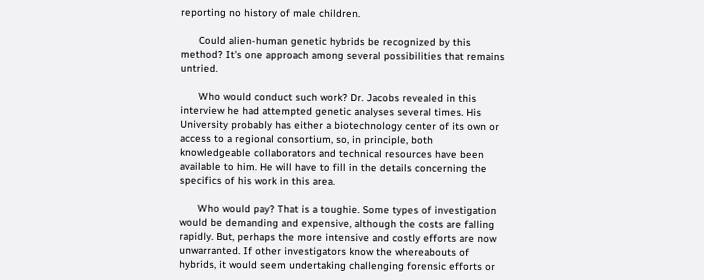reporting no history of male children.

      Could alien-human genetic hybrids be recognized by this method? It’s one approach among several possibilities that remains untried.

      Who would conduct such work? Dr. Jacobs revealed in this interview he had attempted genetic analyses several times. His University probably has either a biotechnology center of its own or access to a regional consortium, so, in principle, both knowledgeable collaborators and technical resources have been available to him. He will have to fill in the details concerning the specifics of his work in this area.

      Who would pay? That is a toughie. Some types of investigation would be demanding and expensive, although the costs are falling rapidly. But, perhaps the more intensive and costly efforts are now unwarranted. If other investigators know the whereabouts of hybrids, it would seem undertaking challenging forensic efforts or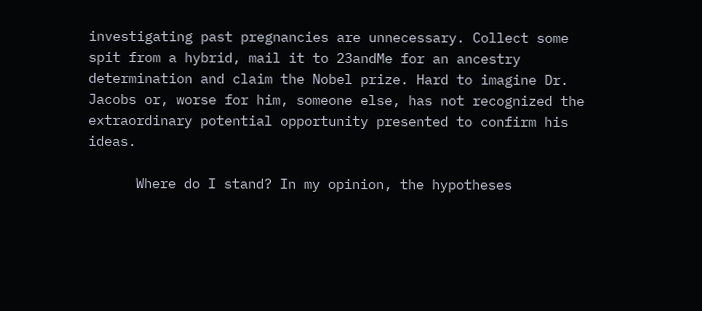investigating past pregnancies are unnecessary. Collect some spit from a hybrid, mail it to 23andMe for an ancestry determination and claim the Nobel prize. Hard to imagine Dr. Jacobs or, worse for him, someone else, has not recognized the extraordinary potential opportunity presented to confirm his ideas.

      Where do I stand? In my opinion, the hypotheses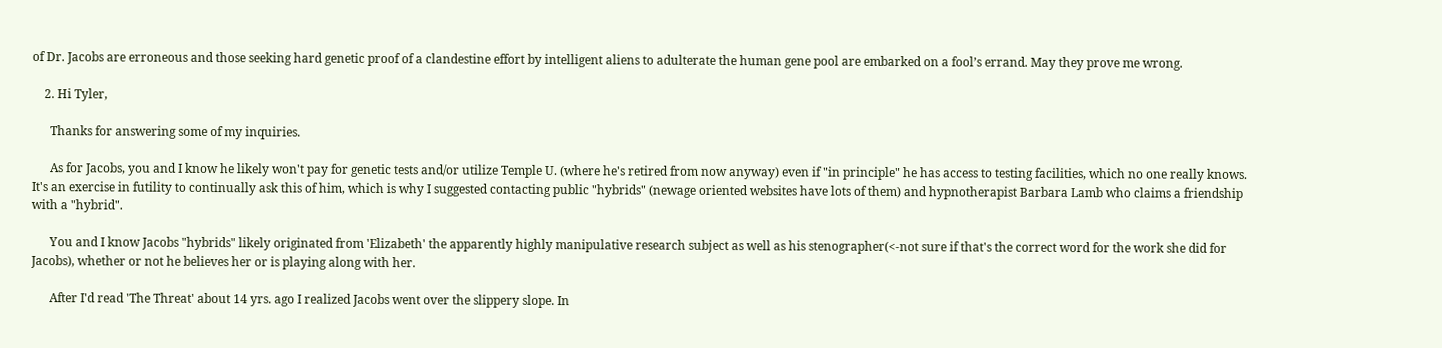of Dr. Jacobs are erroneous and those seeking hard genetic proof of a clandestine effort by intelligent aliens to adulterate the human gene pool are embarked on a fool’s errand. May they prove me wrong.

    2. Hi Tyler,

      Thanks for answering some of my inquiries.

      As for Jacobs, you and I know he likely won't pay for genetic tests and/or utilize Temple U. (where he's retired from now anyway) even if "in principle" he has access to testing facilities, which no one really knows. It's an exercise in futility to continually ask this of him, which is why I suggested contacting public "hybrids" (newage oriented websites have lots of them) and hypnotherapist Barbara Lamb who claims a friendship with a "hybrid".

      You and I know Jacobs "hybrids" likely originated from 'Elizabeth' the apparently highly manipulative research subject as well as his stenographer(<-not sure if that's the correct word for the work she did for Jacobs), whether or not he believes her or is playing along with her.

      After I'd read 'The Threat' about 14 yrs. ago I realized Jacobs went over the slippery slope. In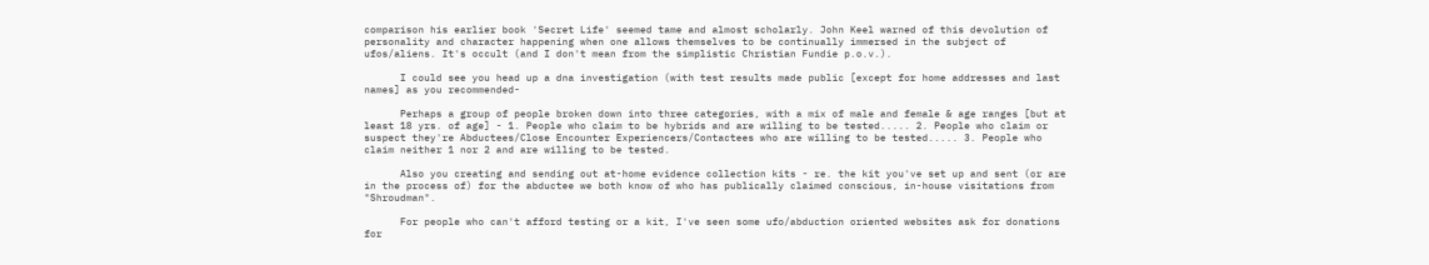comparison his earlier book 'Secret Life' seemed tame and almost scholarly. John Keel warned of this devolution of personality and character happening when one allows themselves to be continually immersed in the subject of ufos/aliens. It's occult (and I don't mean from the simplistic Christian Fundie p.o.v.).

      I could see you head up a dna investigation (with test results made public [except for home addresses and last names] as you recommended-

      Perhaps a group of people broken down into three categories, with a mix of male and female & age ranges [but at least 18 yrs. of age] - 1. People who claim to be hybrids and are willing to be tested..... 2. People who claim or suspect they're Abductees/Close Encounter Experiencers/Contactees who are willing to be tested..... 3. People who claim neither 1 nor 2 and are willing to be tested.

      Also you creating and sending out at-home evidence collection kits - re. the kit you've set up and sent (or are in the process of) for the abductee we both know of who has publically claimed conscious, in-house visitations from "Shroudman".

      For people who can't afford testing or a kit, I've seen some ufo/abduction oriented websites ask for donations for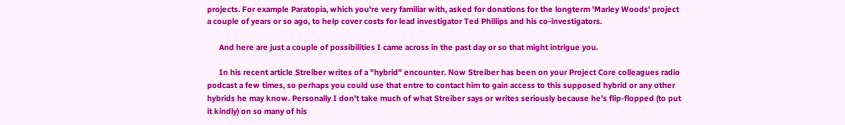projects. For example Paratopia, which you're very familiar with, asked for donations for the longterm 'Marley Woods' project a couple of years or so ago, to help cover costs for lead investigator Ted Phillips and his co-investigators.

      And here are just a couple of possibilities I came across in the past day or so that might intrigue you.

      In his recent article Streiber writes of a "hybrid" encounter. Now Streiber has been on your Project Core colleagues radio podcast a few times, so perhaps you could use that entre to contact him to gain access to this supposed hybrid or any other hybrids he may know. Personally I don't take much of what Streiber says or writes seriously because he's flip-flopped (to put it kindly) on so many of his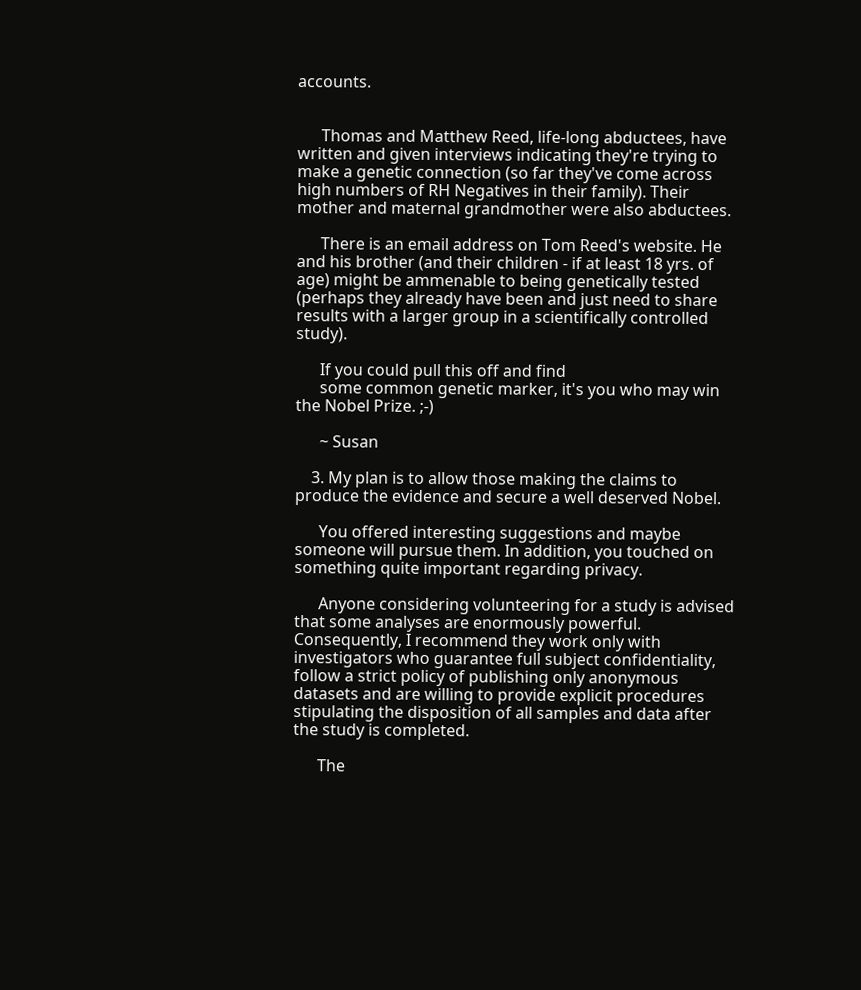accounts.


      Thomas and Matthew Reed, life-long abductees, have written and given interviews indicating they're trying to make a genetic connection (so far they've come across high numbers of RH Negatives in their family). Their mother and maternal grandmother were also abductees.

      There is an email address on Tom Reed's website. He and his brother (and their children - if at least 18 yrs. of age) might be ammenable to being genetically tested (perhaps they already have been and just need to share results with a larger group in a scientifically controlled study).

      If you could pull this off and find
      some common genetic marker, it's you who may win the Nobel Prize. ;-)

      ~ Susan

    3. My plan is to allow those making the claims to produce the evidence and secure a well deserved Nobel.

      You offered interesting suggestions and maybe someone will pursue them. In addition, you touched on something quite important regarding privacy.

      Anyone considering volunteering for a study is advised that some analyses are enormously powerful. Consequently, I recommend they work only with investigators who guarantee full subject confidentiality, follow a strict policy of publishing only anonymous datasets and are willing to provide explicit procedures stipulating the disposition of all samples and data after the study is completed.

      The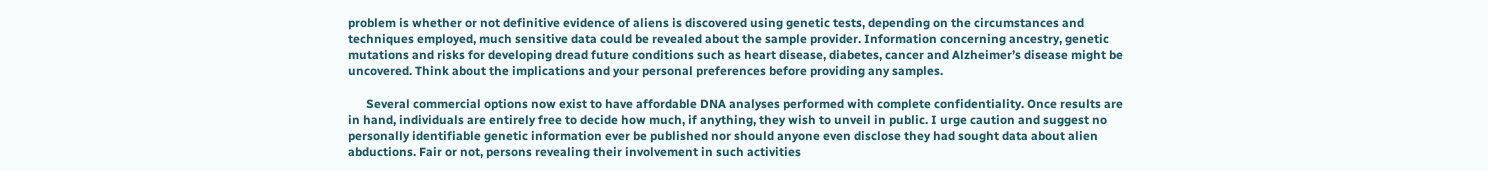problem is whether or not definitive evidence of aliens is discovered using genetic tests, depending on the circumstances and techniques employed, much sensitive data could be revealed about the sample provider. Information concerning ancestry, genetic mutations and risks for developing dread future conditions such as heart disease, diabetes, cancer and Alzheimer’s disease might be uncovered. Think about the implications and your personal preferences before providing any samples.

      Several commercial options now exist to have affordable DNA analyses performed with complete confidentiality. Once results are in hand, individuals are entirely free to decide how much, if anything, they wish to unveil in public. I urge caution and suggest no personally identifiable genetic information ever be published nor should anyone even disclose they had sought data about alien abductions. Fair or not, persons revealing their involvement in such activities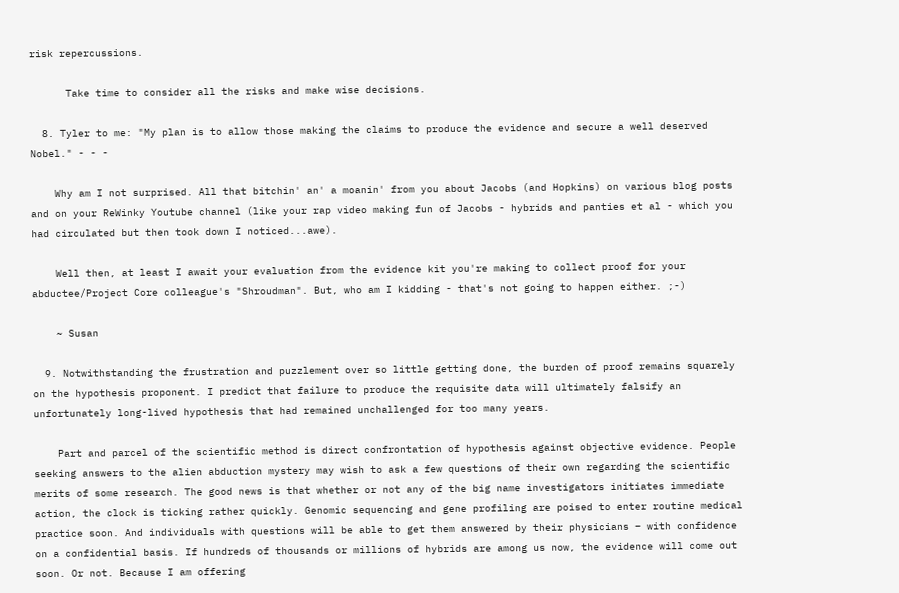risk repercussions.

      Take time to consider all the risks and make wise decisions.

  8. Tyler to me: "My plan is to allow those making the claims to produce the evidence and secure a well deserved Nobel." - - -

    Why am I not surprised. All that bitchin' an' a moanin' from you about Jacobs (and Hopkins) on various blog posts and on your ReWinky Youtube channel (like your rap video making fun of Jacobs - hybrids and panties et al - which you had circulated but then took down I noticed...awe).

    Well then, at least I await your evaluation from the evidence kit you're making to collect proof for your abductee/Project Core colleague's "Shroudman". But, who am I kidding - that's not going to happen either. ;-)

    ~ Susan

  9. Notwithstanding the frustration and puzzlement over so little getting done, the burden of proof remains squarely on the hypothesis proponent. I predict that failure to produce the requisite data will ultimately falsify an unfortunately long-lived hypothesis that had remained unchallenged for too many years.

    Part and parcel of the scientific method is direct confrontation of hypothesis against objective evidence. People seeking answers to the alien abduction mystery may wish to ask a few questions of their own regarding the scientific merits of some research. The good news is that whether or not any of the big name investigators initiates immediate action, the clock is ticking rather quickly. Genomic sequencing and gene profiling are poised to enter routine medical practice soon. And individuals with questions will be able to get them answered by their physicians – with confidence on a confidential basis. If hundreds of thousands or millions of hybrids are among us now, the evidence will come out soon. Or not. Because I am offering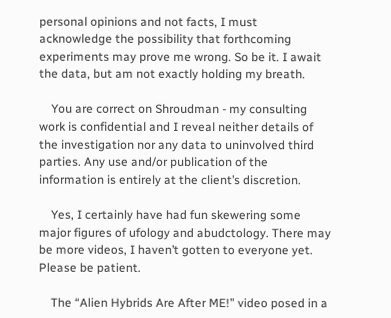personal opinions and not facts, I must acknowledge the possibility that forthcoming experiments may prove me wrong. So be it. I await the data, but am not exactly holding my breath.

    You are correct on Shroudman - my consulting work is confidential and I reveal neither details of the investigation nor any data to uninvolved third parties. Any use and/or publication of the information is entirely at the client’s discretion.

    Yes, I certainly have had fun skewering some major figures of ufology and abudctology. There may be more videos, I haven’t gotten to everyone yet. Please be patient.

    The “Alien Hybrids Are After ME!” video posed in a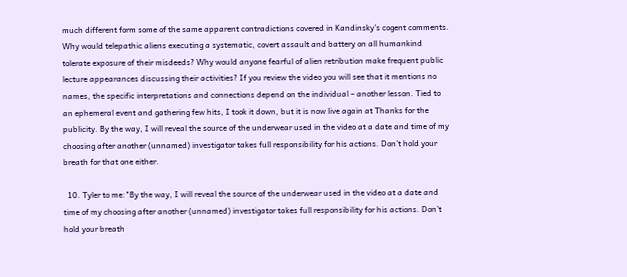much different form some of the same apparent contradictions covered in Kandinsky’s cogent comments. Why would telepathic aliens executing a systematic, covert assault and battery on all humankind tolerate exposure of their misdeeds? Why would anyone fearful of alien retribution make frequent public lecture appearances discussing their activities? If you review the video you will see that it mentions no names, the specific interpretations and connections depend on the individual – another lesson. Tied to an ephemeral event and gathering few hits, I took it down, but it is now live again at Thanks for the publicity. By the way, I will reveal the source of the underwear used in the video at a date and time of my choosing after another (unnamed) investigator takes full responsibility for his actions. Don’t hold your breath for that one either.

  10. Tyler to me:"By the way, I will reveal the source of the underwear used in the video at a date and time of my choosing after another (unnamed) investigator takes full responsibility for his actions. Don’t hold your breath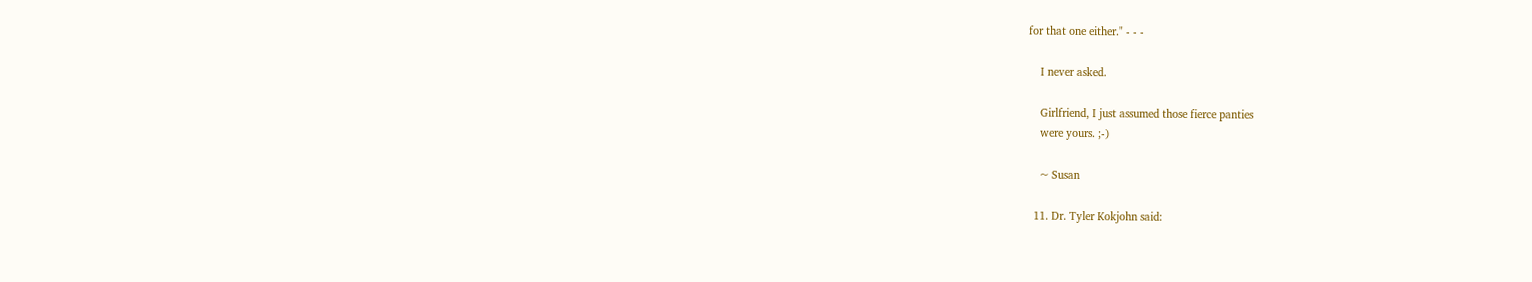for that one either." - - -

    I never asked.

    Girlfriend, I just assumed those fierce panties
    were yours. ;-)

    ~ Susan

  11. Dr. Tyler Kokjohn said: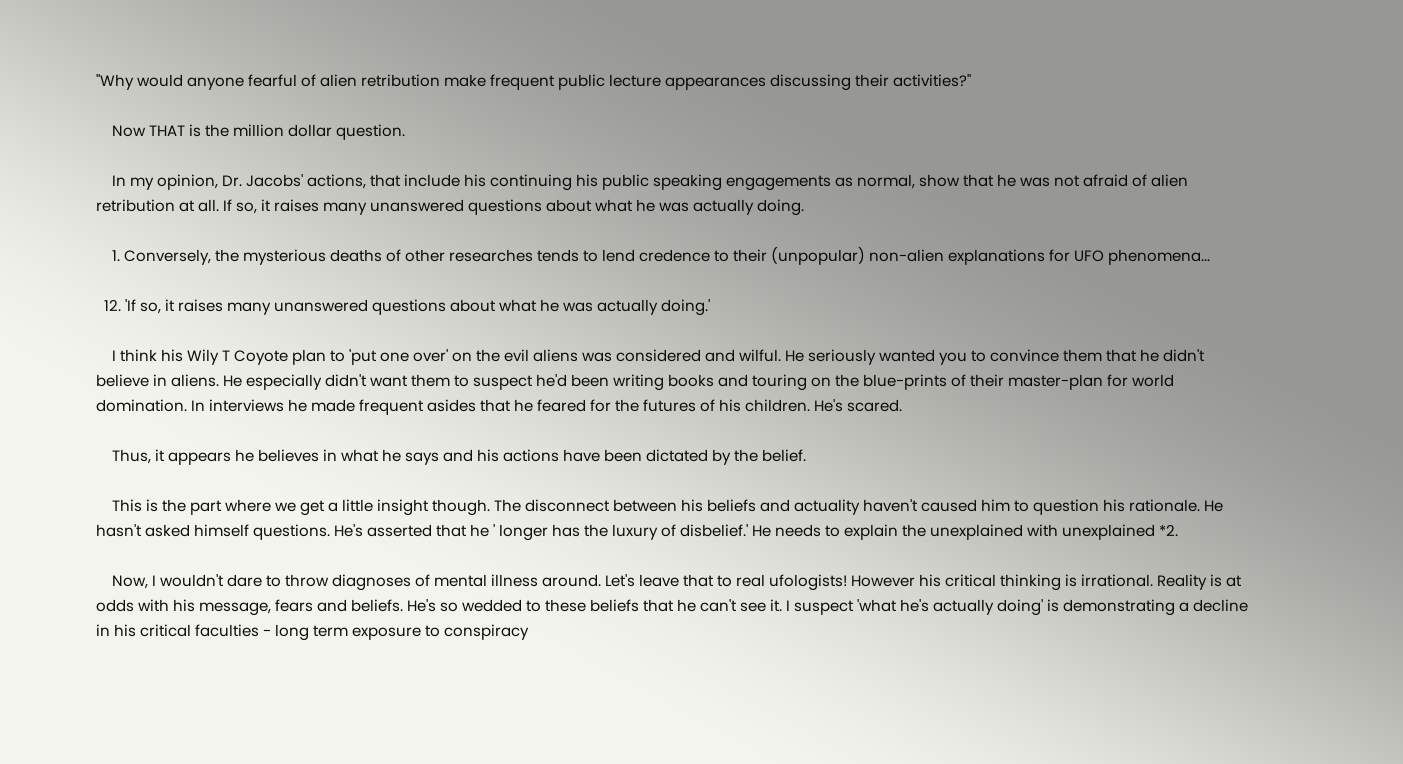"Why would anyone fearful of alien retribution make frequent public lecture appearances discussing their activities?"

    Now THAT is the million dollar question.

    In my opinion, Dr. Jacobs' actions, that include his continuing his public speaking engagements as normal, show that he was not afraid of alien retribution at all. If so, it raises many unanswered questions about what he was actually doing.

    1. Conversely, the mysterious deaths of other researches tends to lend credence to their (unpopular) non-alien explanations for UFO phenomena...

  12. 'If so, it raises many unanswered questions about what he was actually doing.'

    I think his Wily T Coyote plan to 'put one over' on the evil aliens was considered and wilful. He seriously wanted you to convince them that he didn't believe in aliens. He especially didn't want them to suspect he'd been writing books and touring on the blue-prints of their master-plan for world domination. In interviews he made frequent asides that he feared for the futures of his children. He's scared.

    Thus, it appears he believes in what he says and his actions have been dictated by the belief.

    This is the part where we get a little insight though. The disconnect between his beliefs and actuality haven't caused him to question his rationale. He hasn't asked himself questions. He's asserted that he ' longer has the luxury of disbelief.' He needs to explain the unexplained with unexplained *2.

    Now, I wouldn't dare to throw diagnoses of mental illness around. Let's leave that to real ufologists! However his critical thinking is irrational. Reality is at odds with his message, fears and beliefs. He's so wedded to these beliefs that he can't see it. I suspect 'what he's actually doing' is demonstrating a decline in his critical faculties - long term exposure to conspiracy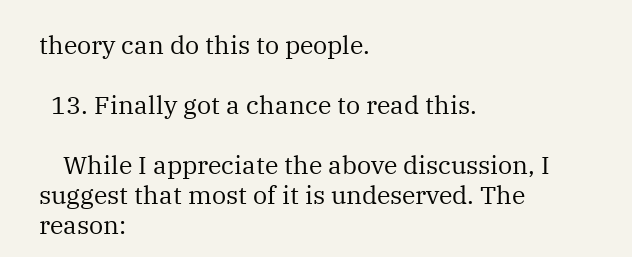theory can do this to people.

  13. Finally got a chance to read this.

    While I appreciate the above discussion, I suggest that most of it is undeserved. The reason: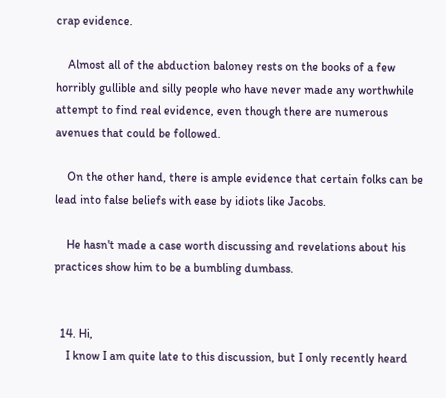crap evidence.

    Almost all of the abduction baloney rests on the books of a few horribly gullible and silly people who have never made any worthwhile attempt to find real evidence, even though there are numerous avenues that could be followed.

    On the other hand, there is ample evidence that certain folks can be lead into false beliefs with ease by idiots like Jacobs.

    He hasn't made a case worth discussing and revelations about his practices show him to be a bumbling dumbass.


  14. Hi,
    I know I am quite late to this discussion, but I only recently heard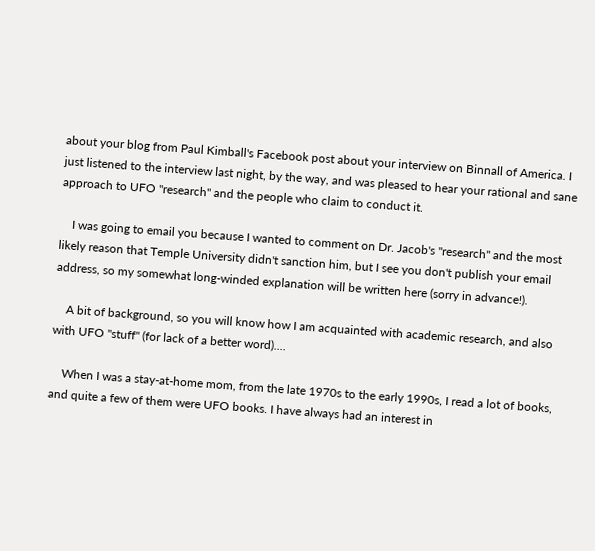about your blog from Paul Kimball's Facebook post about your interview on Binnall of America. I just listened to the interview last night, by the way, and was pleased to hear your rational and sane approach to UFO "research" and the people who claim to conduct it.

    I was going to email you because I wanted to comment on Dr. Jacob's "research" and the most likely reason that Temple University didn't sanction him, but I see you don't publish your email address, so my somewhat long-winded explanation will be written here (sorry in advance!).

    A bit of background, so you will know how I am acquainted with academic research, and also with UFO "stuff" (for lack of a better word)....

    When I was a stay-at-home mom, from the late 1970s to the early 1990s, I read a lot of books, and quite a few of them were UFO books. I have always had an interest in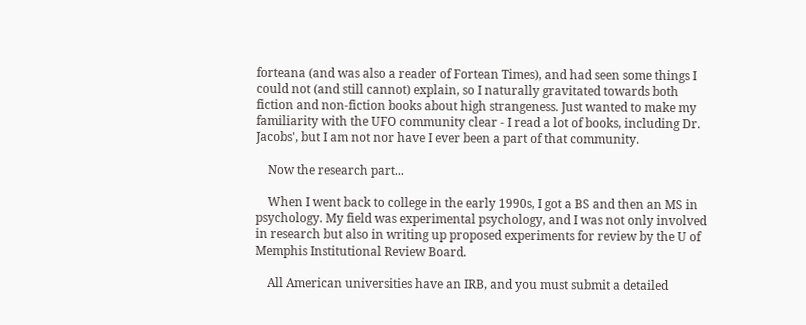forteana (and was also a reader of Fortean Times), and had seen some things I could not (and still cannot) explain, so I naturally gravitated towards both fiction and non-fiction books about high strangeness. Just wanted to make my familiarity with the UFO community clear - I read a lot of books, including Dr. Jacobs', but I am not nor have I ever been a part of that community.

    Now the research part...

    When I went back to college in the early 1990s, I got a BS and then an MS in psychology. My field was experimental psychology, and I was not only involved in research but also in writing up proposed experiments for review by the U of Memphis Institutional Review Board.

    All American universities have an IRB, and you must submit a detailed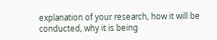explanation of your research, how it will be conducted, why it is being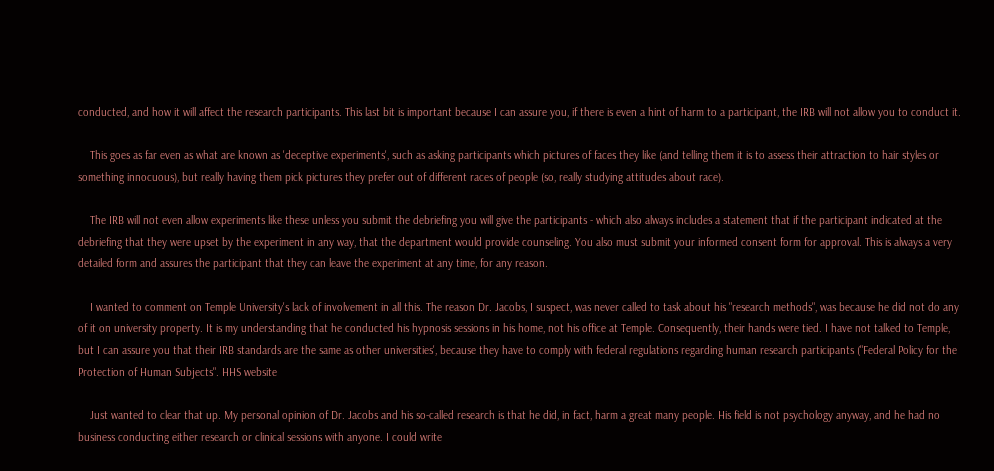conducted, and how it will affect the research participants. This last bit is important because I can assure you, if there is even a hint of harm to a participant, the IRB will not allow you to conduct it.

    This goes as far even as what are known as 'deceptive experiments', such as asking participants which pictures of faces they like (and telling them it is to assess their attraction to hair styles or something innocuous), but really having them pick pictures they prefer out of different races of people (so, really studying attitudes about race).

    The IRB will not even allow experiments like these unless you submit the debriefing you will give the participants - which also always includes a statement that if the participant indicated at the debriefing that they were upset by the experiment in any way, that the department would provide counseling. You also must submit your informed consent form for approval. This is always a very detailed form and assures the participant that they can leave the experiment at any time, for any reason.

    I wanted to comment on Temple University's lack of involvement in all this. The reason Dr. Jacobs, I suspect, was never called to task about his "research methods", was because he did not do any of it on university property. It is my understanding that he conducted his hypnosis sessions in his home, not his office at Temple. Consequently, their hands were tied. I have not talked to Temple, but I can assure you that their IRB standards are the same as other universities', because they have to comply with federal regulations regarding human research participants ("Federal Policy for the Protection of Human Subjects". HHS website

    Just wanted to clear that up. My personal opinion of Dr. Jacobs and his so-called research is that he did, in fact, harm a great many people. His field is not psychology anyway, and he had no business conducting either research or clinical sessions with anyone. I could write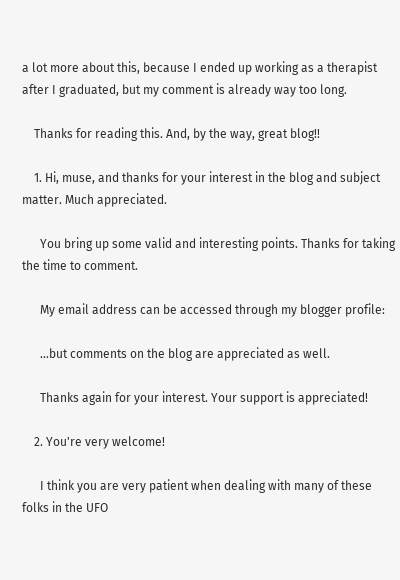a lot more about this, because I ended up working as a therapist after I graduated, but my comment is already way too long.

    Thanks for reading this. And, by the way, great blog!!

    1. Hi, muse, and thanks for your interest in the blog and subject matter. Much appreciated.

      You bring up some valid and interesting points. Thanks for taking the time to comment.

      My email address can be accessed through my blogger profile:

      ...but comments on the blog are appreciated as well.

      Thanks again for your interest. Your support is appreciated!

    2. You're very welcome!

      I think you are very patient when dealing with many of these folks in the UFO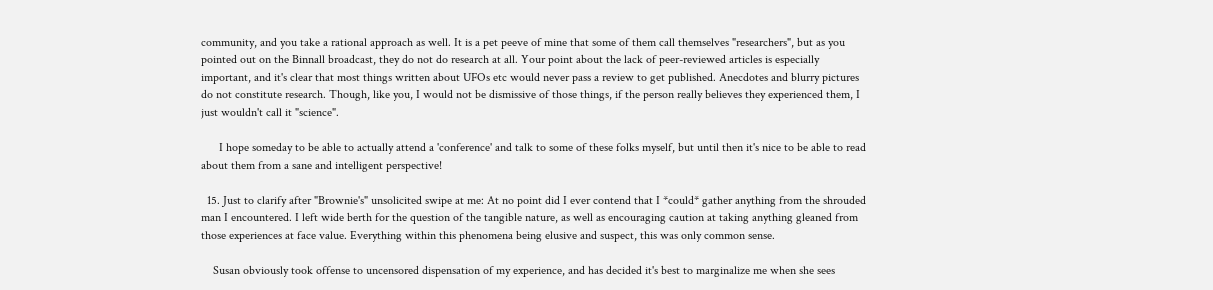community, and you take a rational approach as well. It is a pet peeve of mine that some of them call themselves "researchers", but as you pointed out on the Binnall broadcast, they do not do research at all. Your point about the lack of peer-reviewed articles is especially important, and it's clear that most things written about UFOs etc would never pass a review to get published. Anecdotes and blurry pictures do not constitute research. Though, like you, I would not be dismissive of those things, if the person really believes they experienced them, I just wouldn't call it "science".

      I hope someday to be able to actually attend a 'conference' and talk to some of these folks myself, but until then it's nice to be able to read about them from a sane and intelligent perspective!

  15. Just to clarify after "Brownie's" unsolicited swipe at me: At no point did I ever contend that I *could* gather anything from the shrouded man I encountered. I left wide berth for the question of the tangible nature, as well as encouraging caution at taking anything gleaned from those experiences at face value. Everything within this phenomena being elusive and suspect, this was only common sense.

    Susan obviously took offense to uncensored dispensation of my experience, and has decided it's best to marginalize me when she sees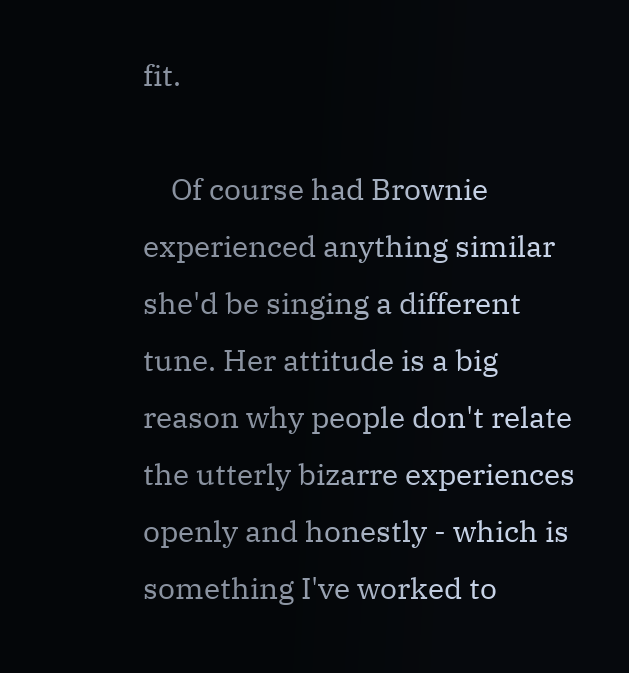fit.

    Of course had Brownie experienced anything similar she'd be singing a different tune. Her attitude is a big reason why people don't relate the utterly bizarre experiences openly and honestly - which is something I've worked to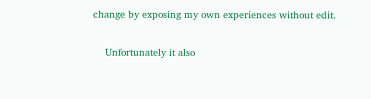change by exposing my own experiences without edit.

    Unfortunately it also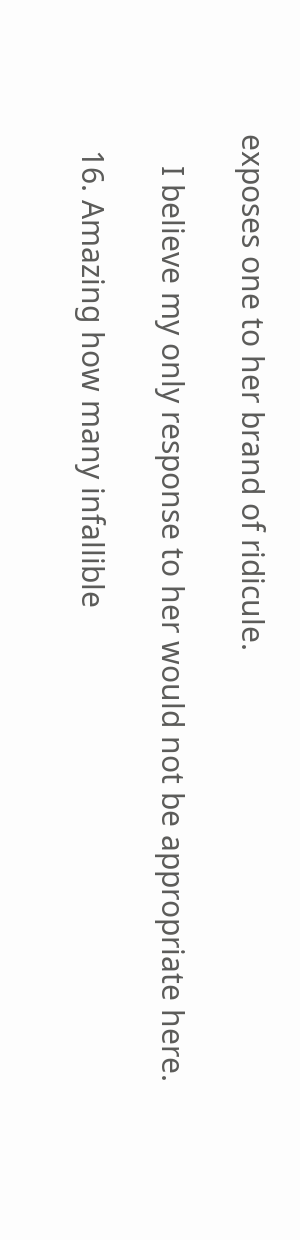exposes one to her brand of ridicule.

    I believe my only response to her would not be appropriate here.

  16. Amazing how many infallible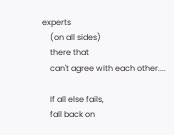experts
    (on all sides)
    there that
    can't agree with each other....

    If all else fails,
    fall back on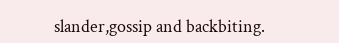slander,gossip and backbiting.